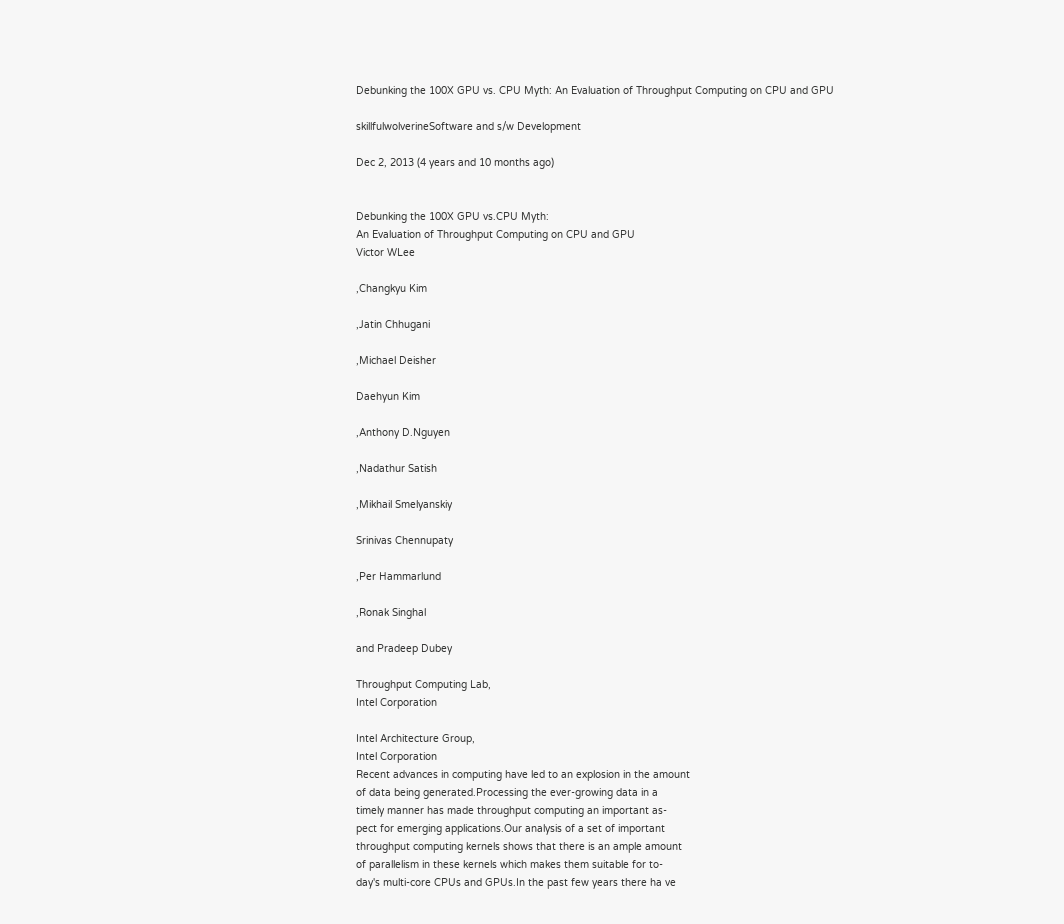Debunking the 100X GPU vs. CPU Myth: An Evaluation of Throughput Computing on CPU and GPU

skillfulwolverineSoftware and s/w Development

Dec 2, 2013 (4 years and 10 months ago)


Debunking the 100X GPU vs.CPU Myth:
An Evaluation of Throughput Computing on CPU and GPU
Victor WLee

,Changkyu Kim

,Jatin Chhugani

,Michael Deisher

Daehyun Kim

,Anthony D.Nguyen

,Nadathur Satish

,Mikhail Smelyanskiy

Srinivas Chennupaty

,Per Hammarlund

,Ronak Singhal

and Pradeep Dubey

Throughput Computing Lab,
Intel Corporation

Intel Architecture Group,
Intel Corporation
Recent advances in computing have led to an explosion in the amount
of data being generated.Processing the ever-growing data in a
timely manner has made throughput computing an important as-
pect for emerging applications.Our analysis of a set of important
throughput computing kernels shows that there is an ample amount
of parallelism in these kernels which makes them suitable for to-
day's multi-core CPUs and GPUs.In the past few years there ha ve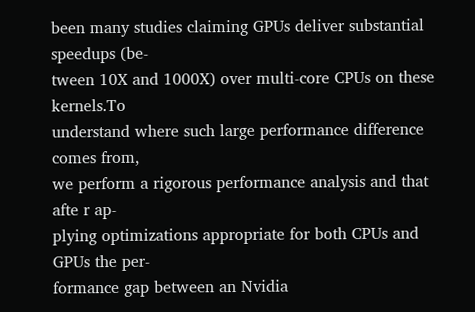been many studies claiming GPUs deliver substantial speedups (be-
tween 10X and 1000X) over multi-core CPUs on these kernels.To
understand where such large performance difference comes from,
we perform a rigorous performance analysis and that afte r ap-
plying optimizations appropriate for both CPUs and GPUs the per-
formance gap between an Nvidia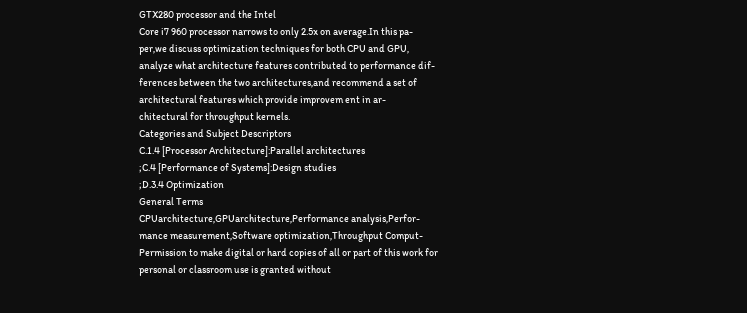GTX280 processor and the Intel
Core i7 960 processor narrows to only 2.5x on average.In this pa-
per,we discuss optimization techniques for both CPU and GPU,
analyze what architecture features contributed to performance dif-
ferences between the two architectures,and recommend a set of
architectural features which provide improvem ent in ar-
chitectural for throughput kernels.
Categories and Subject Descriptors
C.1.4 [Processor Architecture]:Parallel architectures
;C.4 [Performance of Systems]:Design studies
;D.3.4 Optimization
General Terms
CPUarchitecture,GPUarchitecture,Performance analysis,Perfor-
mance measurement,Software optimization,Throughput Comput-
Permission to make digital or hard copies of all or part of this work for
personal or classroom use is granted without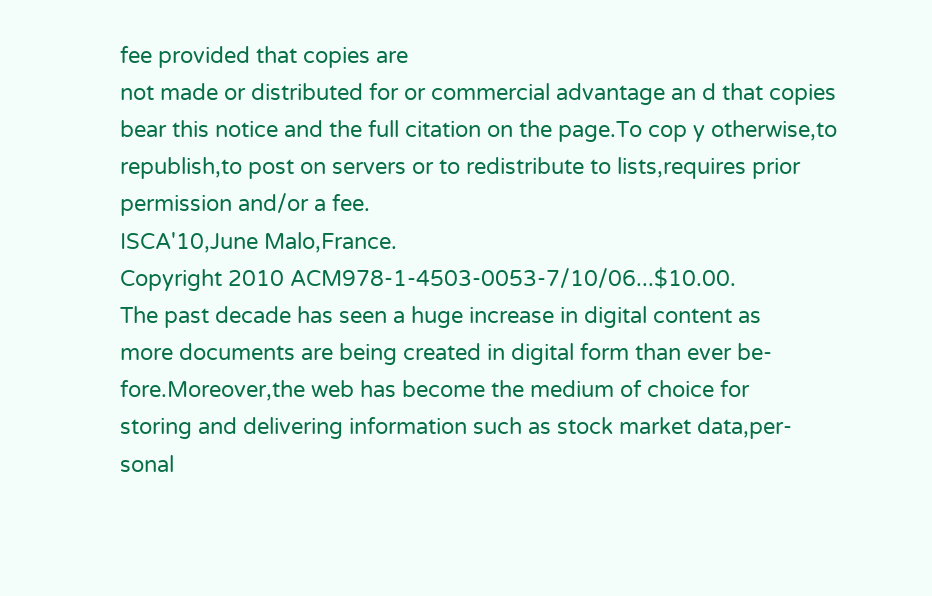fee provided that copies are
not made or distributed for or commercial advantage an d that copies
bear this notice and the full citation on the page.To cop y otherwise,to
republish,to post on servers or to redistribute to lists,requires prior
permission and/or a fee.
ISCA'10,June Malo,France.
Copyright 2010 ACM978-1-4503-0053-7/10/06...$10.00.
The past decade has seen a huge increase in digital content as
more documents are being created in digital form than ever be-
fore.Moreover,the web has become the medium of choice for
storing and delivering information such as stock market data,per-
sonal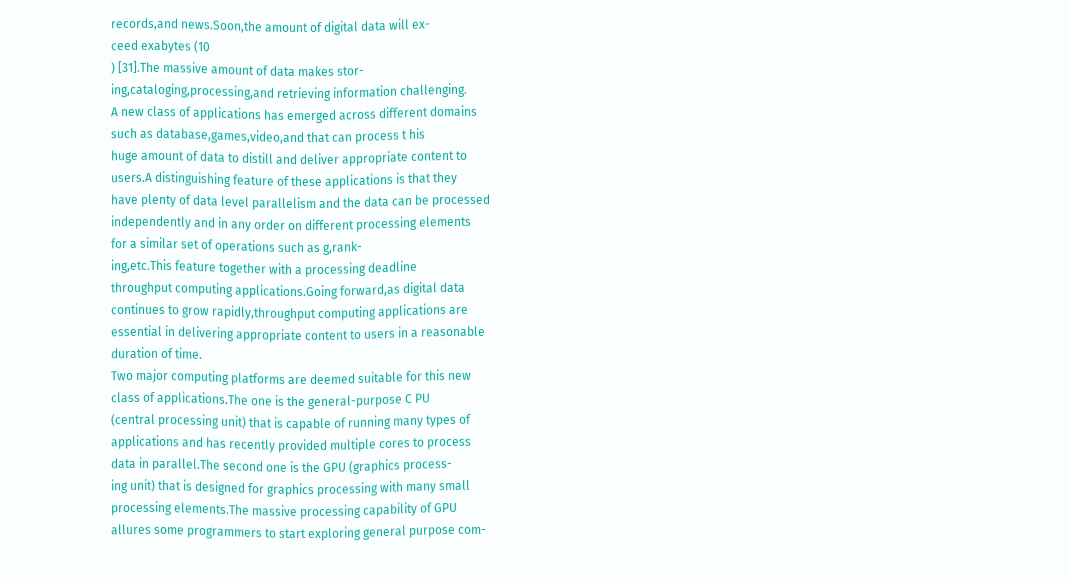records,and news.Soon,the amount of digital data will ex-
ceed exabytes (10
) [31].The massive amount of data makes stor-
ing,cataloging,processing,and retrieving information challenging.
A new class of applications has emerged across different domains
such as database,games,video,and that can process t his
huge amount of data to distill and deliver appropriate content to
users.A distinguishing feature of these applications is that they
have plenty of data level parallelism and the data can be processed
independently and in any order on different processing elements
for a similar set of operations such as g,rank-
ing,etc.This feature together with a processing deadline
throughput computing applications.Going forward,as digital data
continues to grow rapidly,throughput computing applications are
essential in delivering appropriate content to users in a reasonable
duration of time.
Two major computing platforms are deemed suitable for this new
class of applications.The one is the general-purpose C PU
(central processing unit) that is capable of running many types of
applications and has recently provided multiple cores to process
data in parallel.The second one is the GPU (graphics process-
ing unit) that is designed for graphics processing with many small
processing elements.The massive processing capability of GPU
allures some programmers to start exploring general purpose com-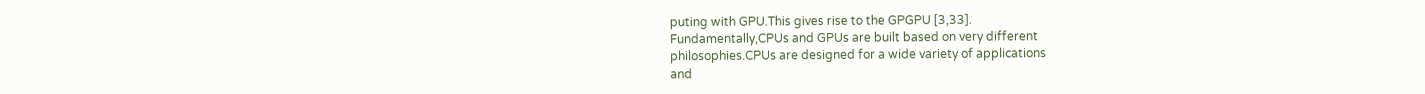puting with GPU.This gives rise to the GPGPU [3,33].
Fundamentally,CPUs and GPUs are built based on very different
philosophies.CPUs are designed for a wide variety of applications
and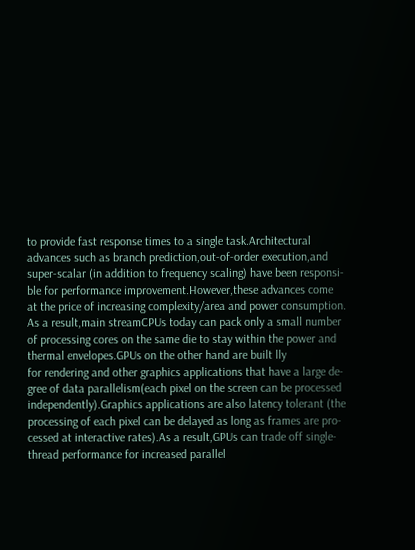to provide fast response times to a single task.Architectural
advances such as branch prediction,out-of-order execution,and
super-scalar (in addition to frequency scaling) have been responsi-
ble for performance improvement.However,these advances come
at the price of increasing complexity/area and power consumption.
As a result,main streamCPUs today can pack only a small number
of processing cores on the same die to stay within the power and
thermal envelopes.GPUs on the other hand are built lly
for rendering and other graphics applications that have a large de-
gree of data parallelism(each pixel on the screen can be processed
independently).Graphics applications are also latency tolerant (the
processing of each pixel can be delayed as long as frames are pro-
cessed at interactive rates).As a result,GPUs can trade off single-
thread performance for increased parallel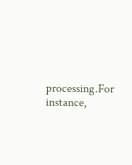processing.For instance,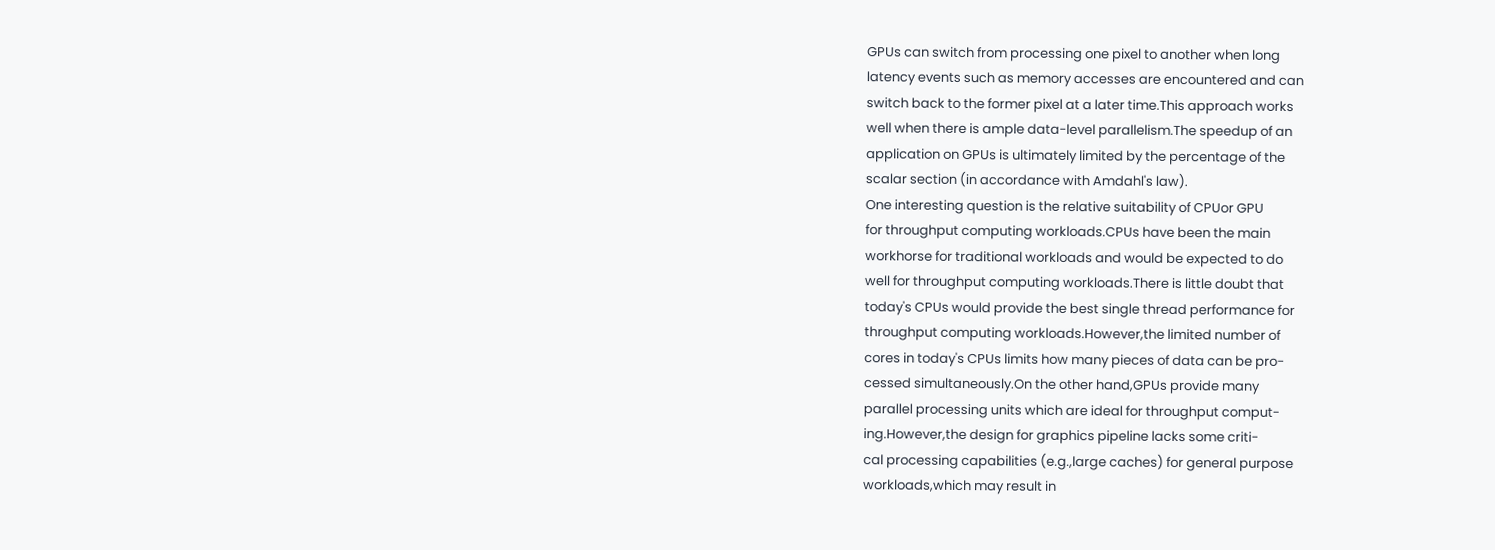GPUs can switch from processing one pixel to another when long
latency events such as memory accesses are encountered and can
switch back to the former pixel at a later time.This approach works
well when there is ample data-level parallelism.The speedup of an
application on GPUs is ultimately limited by the percentage of the
scalar section (in accordance with Amdahl's law).
One interesting question is the relative suitability of CPUor GPU
for throughput computing workloads.CPUs have been the main
workhorse for traditional workloads and would be expected to do
well for throughput computing workloads.There is little doubt that
today's CPUs would provide the best single thread performance for
throughput computing workloads.However,the limited number of
cores in today's CPUs limits how many pieces of data can be pro-
cessed simultaneously.On the other hand,GPUs provide many
parallel processing units which are ideal for throughput comput-
ing.However,the design for graphics pipeline lacks some criti-
cal processing capabilities (e.g.,large caches) for general purpose
workloads,which may result in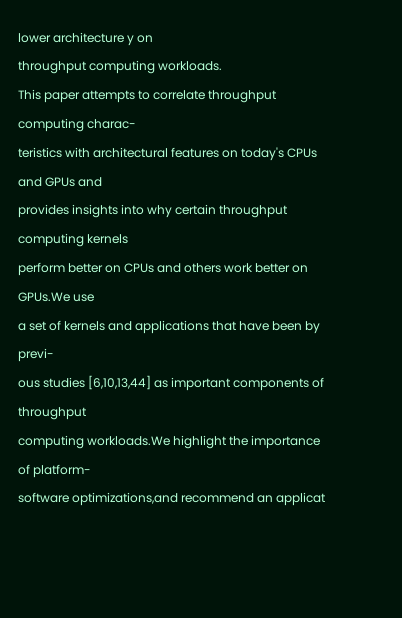lower architecture y on
throughput computing workloads.
This paper attempts to correlate throughput computing charac-
teristics with architectural features on today's CPUs and GPUs and
provides insights into why certain throughput computing kernels
perform better on CPUs and others work better on GPUs.We use
a set of kernels and applications that have been by previ-
ous studies [6,10,13,44] as important components of throughput
computing workloads.We highlight the importance of platform-
software optimizations,and recommend an applicat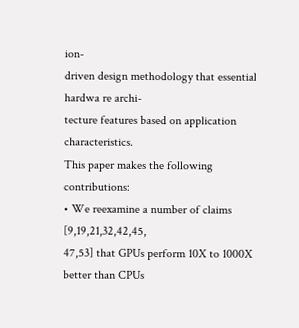ion-
driven design methodology that essential hardwa re archi-
tecture features based on application characteristics.
This paper makes the following contributions:
• We reexamine a number of claims [9,19,21,32,42,45,
47,53] that GPUs perform 10X to 1000X better than CPUs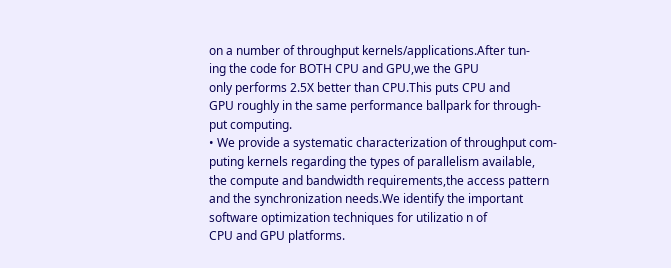on a number of throughput kernels/applications.After tun-
ing the code for BOTH CPU and GPU,we the GPU
only performs 2.5X better than CPU.This puts CPU and
GPU roughly in the same performance ballpark for through-
put computing.
• We provide a systematic characterization of throughput com-
puting kernels regarding the types of parallelism available,
the compute and bandwidth requirements,the access pattern
and the synchronization needs.We identify the important
software optimization techniques for utilizatio n of
CPU and GPU platforms.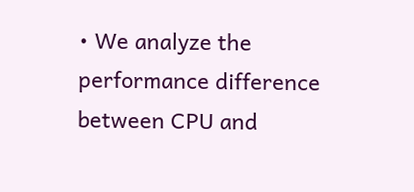• We analyze the performance difference between CPU and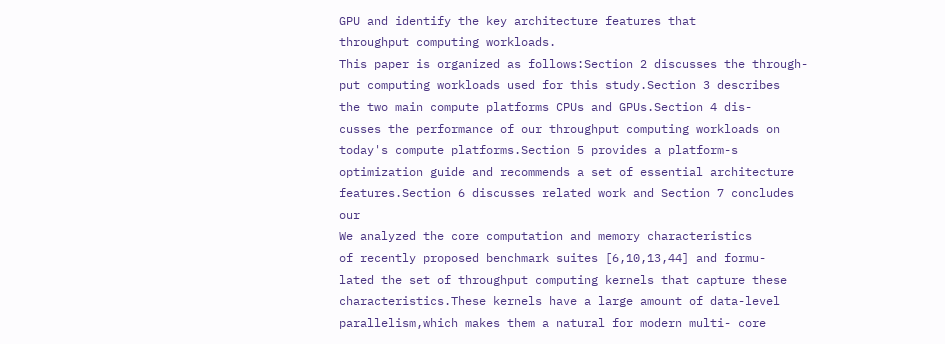GPU and identify the key architecture features that
throughput computing workloads.
This paper is organized as follows:Section 2 discusses the through-
put computing workloads used for this study.Section 3 describes
the two main compute platforms CPUs and GPUs.Section 4 dis-
cusses the performance of our throughput computing workloads on
today's compute platforms.Section 5 provides a platform-s
optimization guide and recommends a set of essential architecture
features.Section 6 discusses related work and Section 7 concludes
our
We analyzed the core computation and memory characteristics
of recently proposed benchmark suites [6,10,13,44] and formu-
lated the set of throughput computing kernels that capture these
characteristics.These kernels have a large amount of data-level
parallelism,which makes them a natural for modern multi- core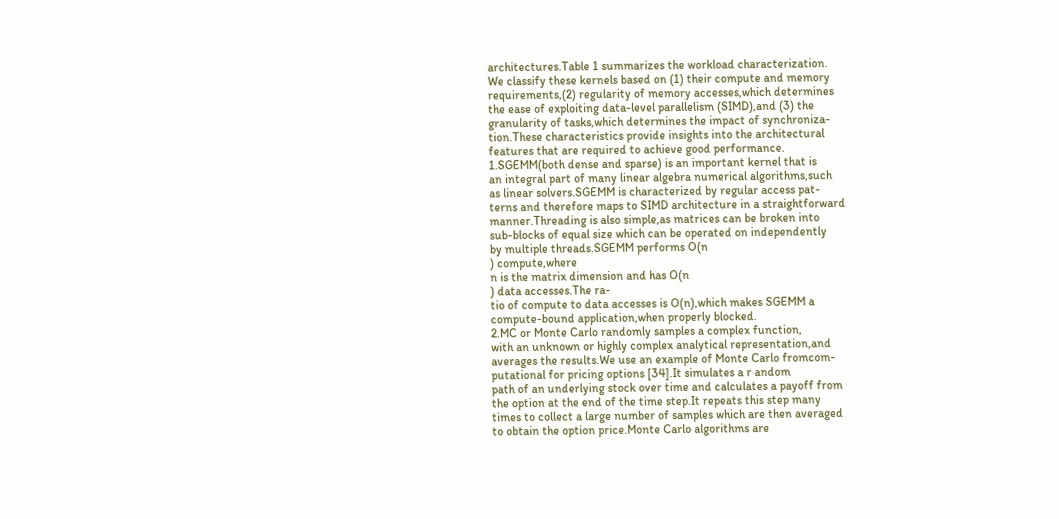architectures.Table 1 summarizes the workload characterization.
We classify these kernels based on (1) their compute and memory
requirements,(2) regularity of memory accesses,which determines
the ease of exploiting data-level parallelism (SIMD),and (3) the
granularity of tasks,which determines the impact of synchroniza-
tion.These characteristics provide insights into the architectural
features that are required to achieve good performance.
1.SGEMM(both dense and sparse) is an important kernel that is
an integral part of many linear algebra numerical algorithms,such
as linear solvers.SGEMM is characterized by regular access pat-
terns and therefore maps to SIMD architecture in a straightforward
manner.Threading is also simple,as matrices can be broken into
sub-blocks of equal size which can be operated on independently
by multiple threads.SGEMM performs O(n
) compute,where
n is the matrix dimension and has O(n
) data accesses.The ra-
tio of compute to data accesses is O(n),which makes SGEMM a
compute-bound application,when properly blocked.
2.MC or Monte Carlo randomly samples a complex function,
with an unknown or highly complex analytical representation,and
averages the results.We use an example of Monte Carlo fromcom-
putational for pricing options [34].It simulates a r andom
path of an underlying stock over time and calculates a payoff from
the option at the end of the time step.It repeats this step many
times to collect a large number of samples which are then averaged
to obtain the option price.Monte Carlo algorithms are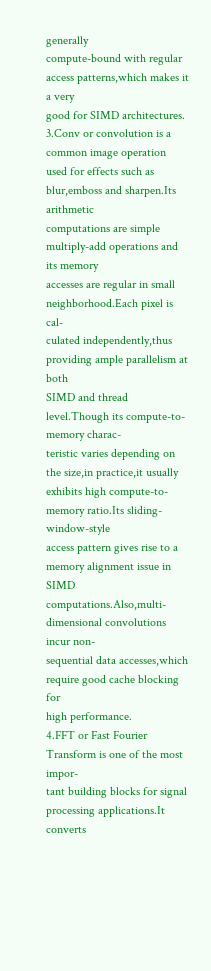generally
compute-bound with regular access patterns,which makes it a very
good for SIMD architectures.
3.Conv or convolution is a common image operation
used for effects such as blur,emboss and sharpen.Its arithmetic
computations are simple multiply-add operations and its memory
accesses are regular in small neighborhood.Each pixel is cal-
culated independently,thus providing ample parallelism at both
SIMD and thread level.Though its compute-to-memory charac-
teristic varies depending on the size,in practice,it usually
exhibits high compute-to-memory ratio.Its sliding-window-style
access pattern gives rise to a memory alignment issue in SIMD
computations.Also,multi-dimensional convolutions incur non-
sequential data accesses,which require good cache blocking for
high performance.
4.FFT or Fast Fourier Transform is one of the most impor-
tant building blocks for signal processing applications.It converts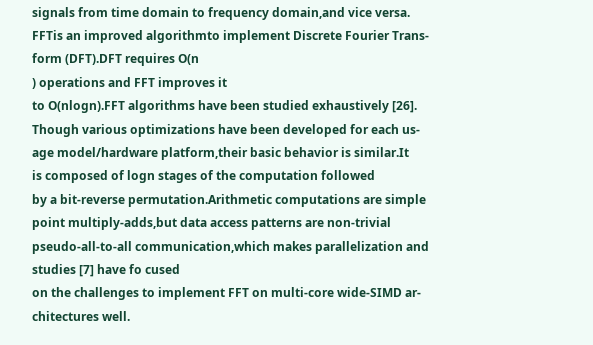signals from time domain to frequency domain,and vice versa.
FFTis an improved algorithmto implement Discrete Fourier Trans-
form (DFT).DFT requires O(n
) operations and FFT improves it
to O(nlogn).FFT algorithms have been studied exhaustively [26].
Though various optimizations have been developed for each us-
age model/hardware platform,their basic behavior is similar.It
is composed of logn stages of the computation followed
by a bit-reverse permutation.Arithmetic computations are simple
point multiply-adds,but data access patterns are non-trivial
pseudo-all-to-all communication,which makes parallelization and
studies [7] have fo cused
on the challenges to implement FFT on multi-core wide-SIMD ar-
chitectures well.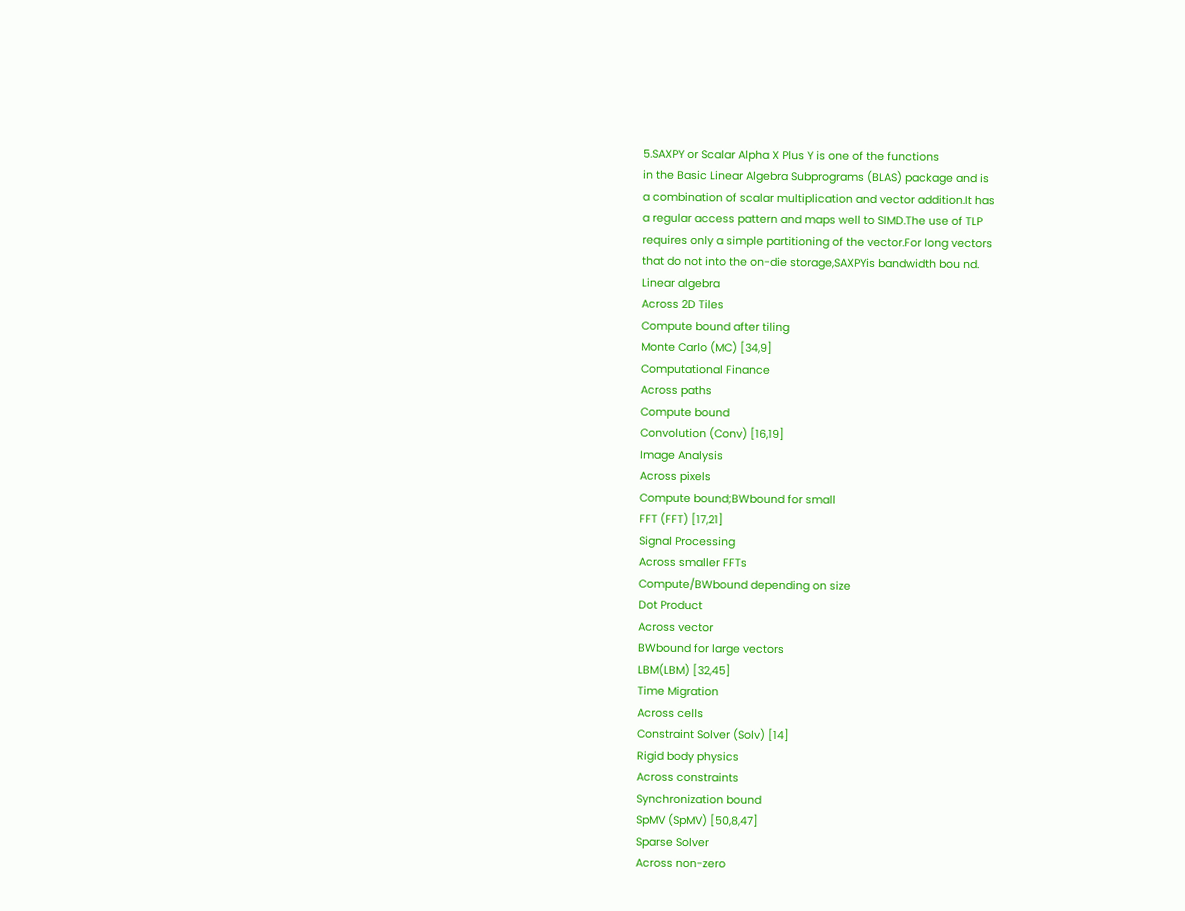5.SAXPY or Scalar Alpha X Plus Y is one of the functions
in the Basic Linear Algebra Subprograms (BLAS) package and is
a combination of scalar multiplication and vector addition.It has
a regular access pattern and maps well to SIMD.The use of TLP
requires only a simple partitioning of the vector.For long vectors
that do not into the on-die storage,SAXPYis bandwidth bou nd.
Linear algebra
Across 2D Tiles
Compute bound after tiling
Monte Carlo (MC) [34,9]
Computational Finance
Across paths
Compute bound
Convolution (Conv) [16,19]
Image Analysis
Across pixels
Compute bound;BWbound for small
FFT (FFT) [17,21]
Signal Processing
Across smaller FFTs
Compute/BWbound depending on size
Dot Product
Across vector
BWbound for large vectors
LBM(LBM) [32,45]
Time Migration
Across cells
Constraint Solver (Solv) [14]
Rigid body physics
Across constraints
Synchronization bound
SpMV (SpMV) [50,8,47]
Sparse Solver
Across non-zero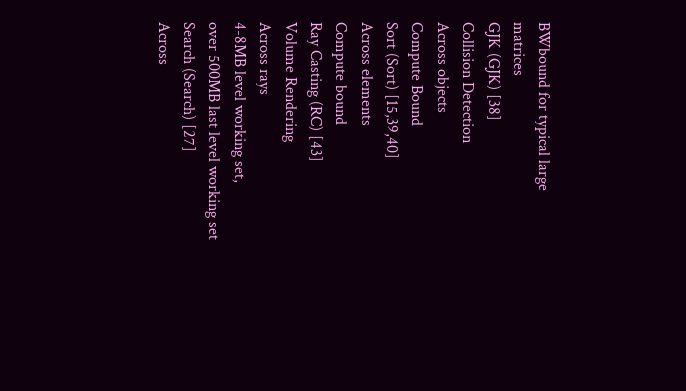BWbound for typical large matrices
GJK (GJK) [38]
Collision Detection
Across objects
Compute Bound
Sort (Sort) [15,39,40]
Across elements
Compute bound
Ray Casting (RC) [43]
Volume Rendering
Across rays
4-8MB level working set,
over 500MB last level working set
Search (Search) [27]
Across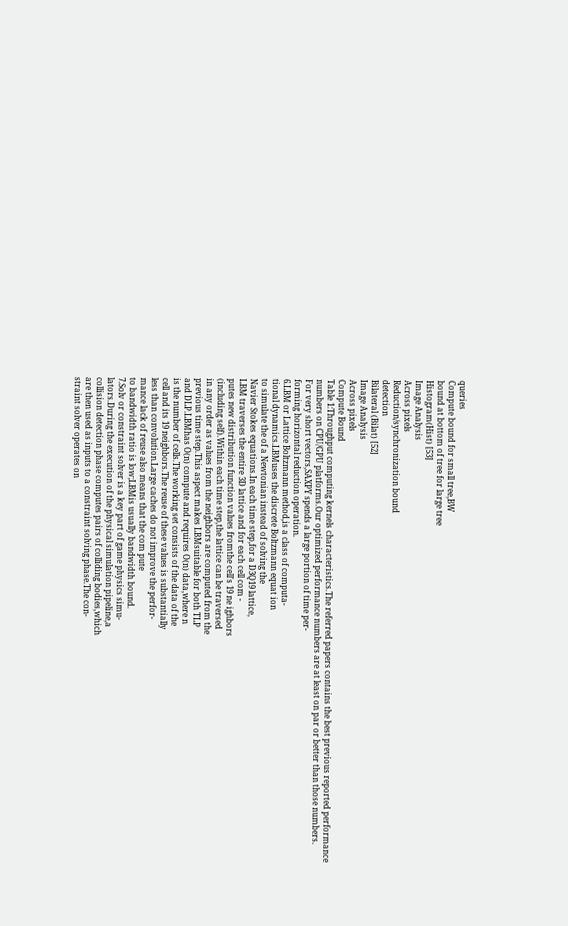queries
Compute bound for small tree,BW
bound at bottom of tree for large tree
Histogram(Hist) [53]
Image Analysis
Across pixels
Reduction/synchronization bound
detection
Bilateral (Bilat) [52]
Image Analysis
Across pixels
Compute Bound
Table 1:Throughput computing kernels characteristics.The referred papers contains the best previous reported performance
numbers on CPU/GPU platforms.Our optimized performance numbers are at least on par or better than those numbers.
For very short vectors,SAXPY spends a large portion of time per-
forming horizontal reduction operation.
6.LBM or Lattice Boltzmann method,is a class of computa-
tional dynamics.LBMuses the discrete Boltzmann equat ion
to simulate the of a Newtonian instead of solving the
Navier Stokes equations.In each time step,for a D3Q19 lattice,
LBM traverses the entire 3D lattice and for each cell com -
putes new distribution function values fromthe cell's 19 ne ighbors
(including self).Within each time step,the lattice can be traversed
in any order as values from the neighbors are computed from the
previous time step.This aspect makes LBMsuitable for both TLP
and DLP.LBMhas O(n) compute and requires O(n) data,where n
is the number of cells.The working set consists of the data of the
cell and its 19 neighbors.The reuse of these values is substantially
less than convolution.Large caches do not improve the perfor-
mance lack of reuse also means that the com pute
to bandwidth ratio is low;LBMis usually bandwidth bound.
7.Solv or constraint solver is a key part of game physics simu-
lators.During the execution of the physical simulation pipeline,a
collision detection phase computes pairs of colliding bodies,which
are then used as inputs to a constraint solving phase.The con-
straint solver operates on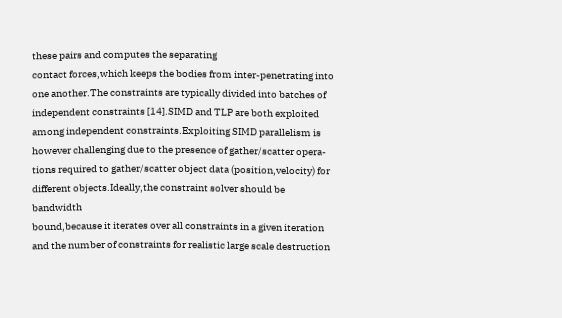these pairs and computes the separating
contact forces,which keeps the bodies from inter-penetrating into
one another.The constraints are typically divided into batches of
independent constraints [14].SIMD and TLP are both exploited
among independent constraints.Exploiting SIMD parallelism is
however challenging due to the presence of gather/scatter opera-
tions required to gather/scatter object data (position,velocity) for
different objects.Ideally,the constraint solver should be bandwidth
bound,because it iterates over all constraints in a given iteration
and the number of constraints for realistic large scale destruction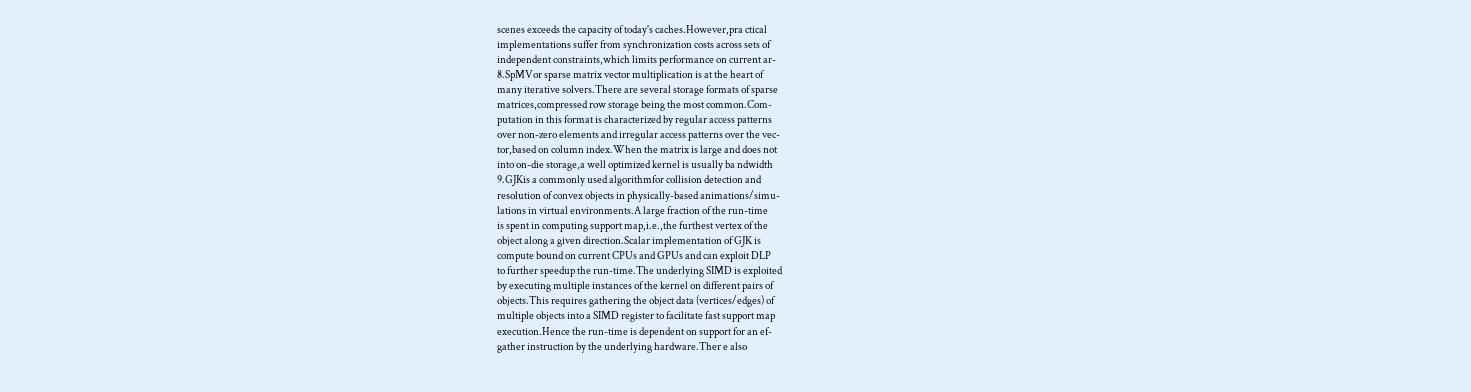scenes exceeds the capacity of today's caches.However,pra ctical
implementations suffer from synchronization costs across sets of
independent constraints,which limits performance on current ar-
8.SpMVor sparse matrix vector multiplication is at the heart of
many iterative solvers.There are several storage formats of sparse
matrices,compressed row storage being the most common.Com-
putation in this format is characterized by regular access patterns
over non-zero elements and irregular access patterns over the vec-
tor,based on column index.When the matrix is large and does not
into on-die storage,a well optimized kernel is usually ba ndwidth
9.GJKis a commonly used algorithmfor collision detection and
resolution of convex objects in physically-based animations/simu-
lations in virtual environments.A large fraction of the run-time
is spent in computing support map,i.e.,the furthest vertex of the
object along a given direction.Scalar implementation of GJK is
compute bound on current CPUs and GPUs and can exploit DLP
to further speedup the run-time.The underlying SIMD is exploited
by executing multiple instances of the kernel on different pairs of
objects.This requires gathering the object data (vertices/edges) of
multiple objects into a SIMD register to facilitate fast support map
execution.Hence the run-time is dependent on support for an ef-
gather instruction by the underlying hardware.Ther e also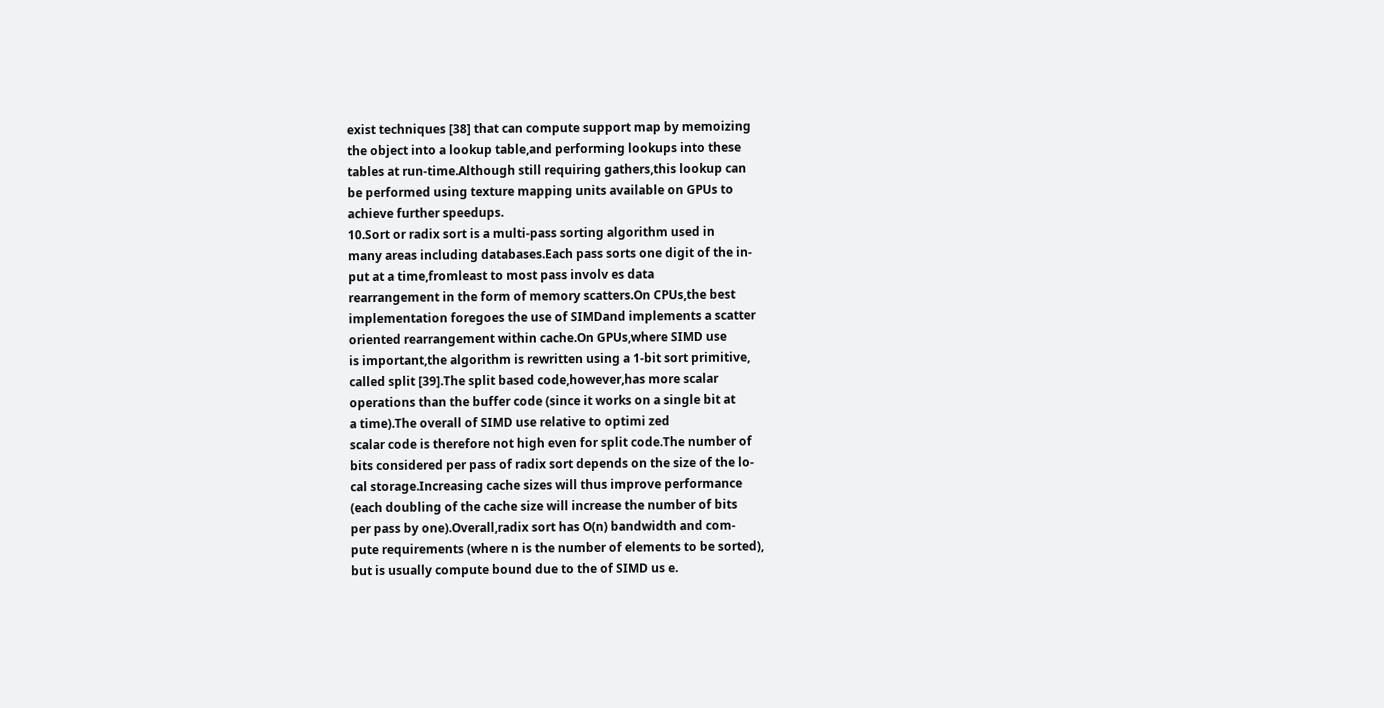exist techniques [38] that can compute support map by memoizing
the object into a lookup table,and performing lookups into these
tables at run-time.Although still requiring gathers,this lookup can
be performed using texture mapping units available on GPUs to
achieve further speedups.
10.Sort or radix sort is a multi-pass sorting algorithm used in
many areas including databases.Each pass sorts one digit of the in-
put at a time,fromleast to most pass involv es data
rearrangement in the form of memory scatters.On CPUs,the best
implementation foregoes the use of SIMDand implements a scatter
oriented rearrangement within cache.On GPUs,where SIMD use
is important,the algorithm is rewritten using a 1-bit sort primitive,
called split [39].The split based code,however,has more scalar
operations than the buffer code (since it works on a single bit at
a time).The overall of SIMD use relative to optimi zed
scalar code is therefore not high even for split code.The number of
bits considered per pass of radix sort depends on the size of the lo-
cal storage.Increasing cache sizes will thus improve performance
(each doubling of the cache size will increase the number of bits
per pass by one).Overall,radix sort has O(n) bandwidth and com-
pute requirements (where n is the number of elements to be sorted),
but is usually compute bound due to the of SIMD us e.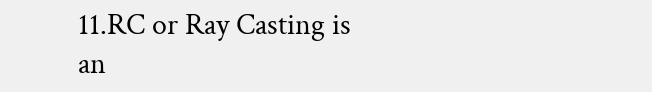11.RC or Ray Casting is an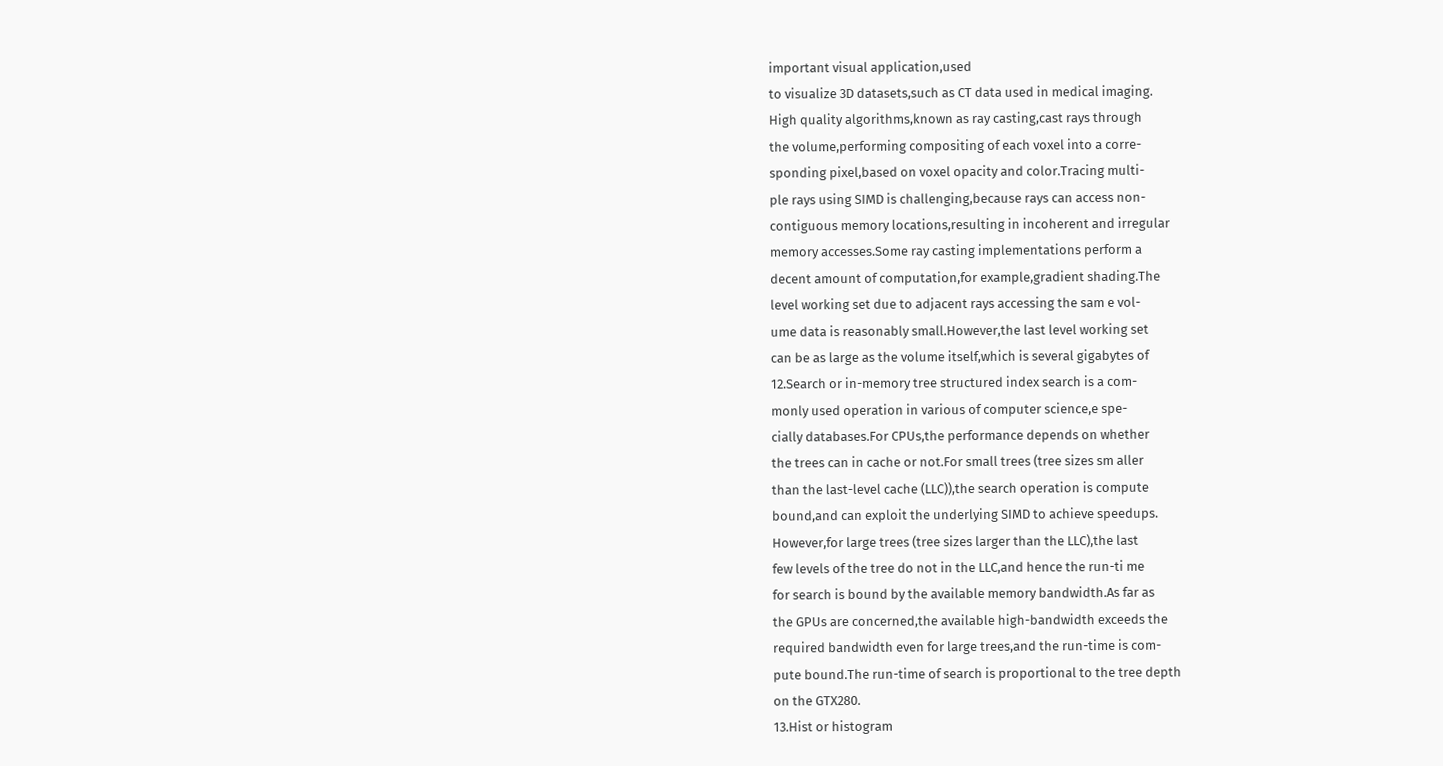important visual application,used
to visualize 3D datasets,such as CT data used in medical imaging.
High quality algorithms,known as ray casting,cast rays through
the volume,performing compositing of each voxel into a corre-
sponding pixel,based on voxel opacity and color.Tracing multi-
ple rays using SIMD is challenging,because rays can access non-
contiguous memory locations,resulting in incoherent and irregular
memory accesses.Some ray casting implementations perform a
decent amount of computation,for example,gradient shading.The
level working set due to adjacent rays accessing the sam e vol-
ume data is reasonably small.However,the last level working set
can be as large as the volume itself,which is several gigabytes of
12.Search or in-memory tree structured index search is a com-
monly used operation in various of computer science,e spe-
cially databases.For CPUs,the performance depends on whether
the trees can in cache or not.For small trees (tree sizes sm aller
than the last-level cache (LLC)),the search operation is compute
bound,and can exploit the underlying SIMD to achieve speedups.
However,for large trees (tree sizes larger than the LLC),the last
few levels of the tree do not in the LLC,and hence the run-ti me
for search is bound by the available memory bandwidth.As far as
the GPUs are concerned,the available high-bandwidth exceeds the
required bandwidth even for large trees,and the run-time is com-
pute bound.The run-time of search is proportional to the tree depth
on the GTX280.
13.Hist or histogram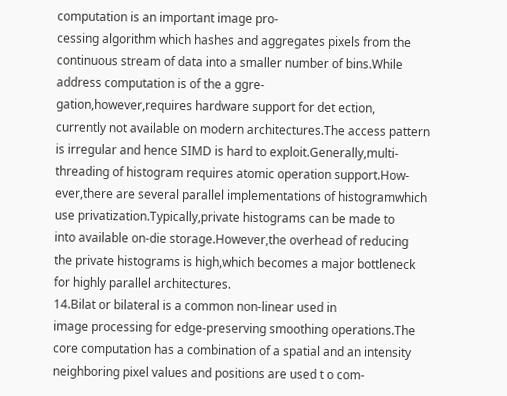computation is an important image pro-
cessing algorithm which hashes and aggregates pixels from the
continuous stream of data into a smaller number of bins.While
address computation is of the a ggre-
gation,however,requires hardware support for det ection,
currently not available on modern architectures.The access pattern
is irregular and hence SIMD is hard to exploit.Generally,multi-
threading of histogram requires atomic operation support.How-
ever,there are several parallel implementations of histogramwhich
use privatization.Typically,private histograms can be made to
into available on-die storage.However,the overhead of reducing
the private histograms is high,which becomes a major bottleneck
for highly parallel architectures.
14.Bilat or bilateral is a common non-linear used in
image processing for edge-preserving smoothing operations.The
core computation has a combination of a spatial and an intensity
neighboring pixel values and positions are used t o com-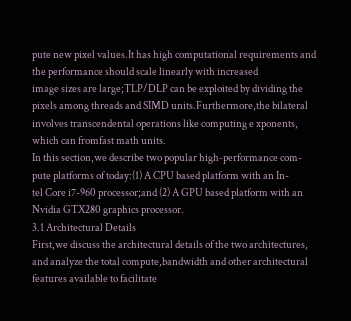pute new pixel values.It has high computational requirements and
the performance should scale linearly with increased
image sizes are large;TLP/DLP can be exploited by dividing the
pixels among threads and SIMD units.Furthermore,the bilateral
involves transcendental operations like computing e xponents,
which can fromfast math units.
In this section,we describe two popular high-performance com-
pute platforms of today:(1) A CPU based platform with an In-
tel Core i7-960 processor;and (2) A GPU based platform with an
Nvidia GTX280 graphics processor.
3.1 Architectural Details
First,we discuss the architectural details of the two architectures,
and analyze the total compute,bandwidth and other architectural
features available to facilitate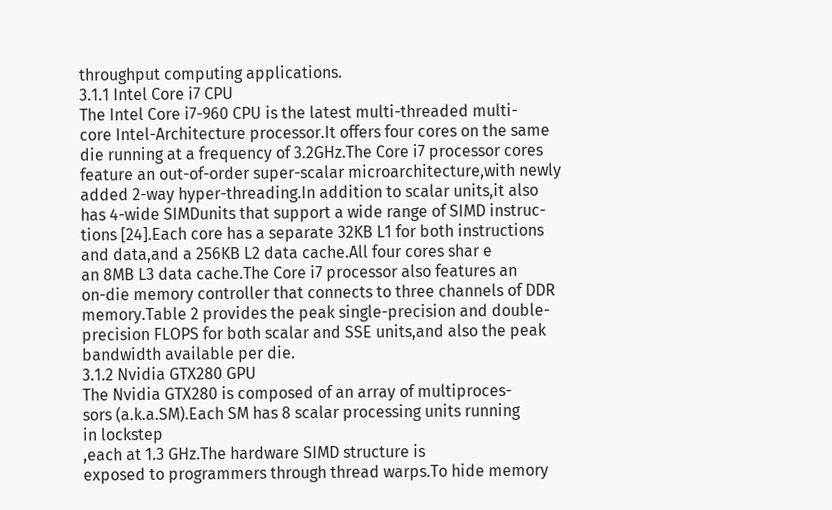throughput computing applications.
3.1.1 Intel Core i7 CPU
The Intel Core i7-960 CPU is the latest multi-threaded multi-
core Intel-Architecture processor.It offers four cores on the same
die running at a frequency of 3.2GHz.The Core i7 processor cores
feature an out-of-order super-scalar microarchitecture,with newly
added 2-way hyper-threading.In addition to scalar units,it also
has 4-wide SIMDunits that support a wide range of SIMD instruc-
tions [24].Each core has a separate 32KB L1 for both instructions
and data,and a 256KB L2 data cache.All four cores shar e
an 8MB L3 data cache.The Core i7 processor also features an
on-die memory controller that connects to three channels of DDR
memory.Table 2 provides the peak single-precision and double-
precision FLOPS for both scalar and SSE units,and also the peak
bandwidth available per die.
3.1.2 Nvidia GTX280 GPU
The Nvidia GTX280 is composed of an array of multiproces-
sors (a.k.a.SM).Each SM has 8 scalar processing units running
in lockstep
,each at 1.3 GHz.The hardware SIMD structure is
exposed to programmers through thread warps.To hide memory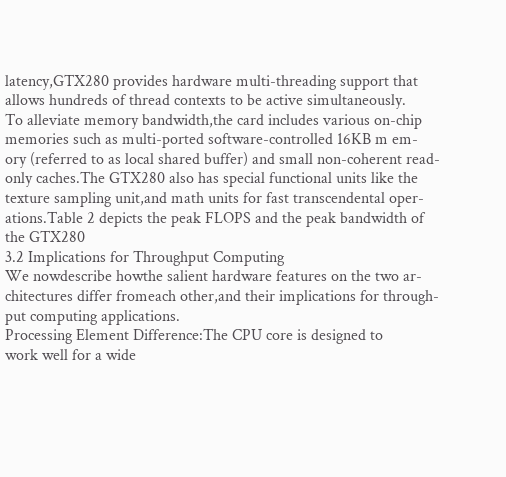latency,GTX280 provides hardware multi-threading support that
allows hundreds of thread contexts to be active simultaneously.
To alleviate memory bandwidth,the card includes various on-chip
memories such as multi-ported software-controlled 16KB m em-
ory (referred to as local shared buffer) and small non-coherent read-
only caches.The GTX280 also has special functional units like the
texture sampling unit,and math units for fast transcendental oper-
ations.Table 2 depicts the peak FLOPS and the peak bandwidth of
the GTX280
3.2 Implications for Throughput Computing
We nowdescribe howthe salient hardware features on the two ar-
chitectures differ fromeach other,and their implications for through-
put computing applications.
Processing Element Difference:The CPU core is designed to
work well for a wide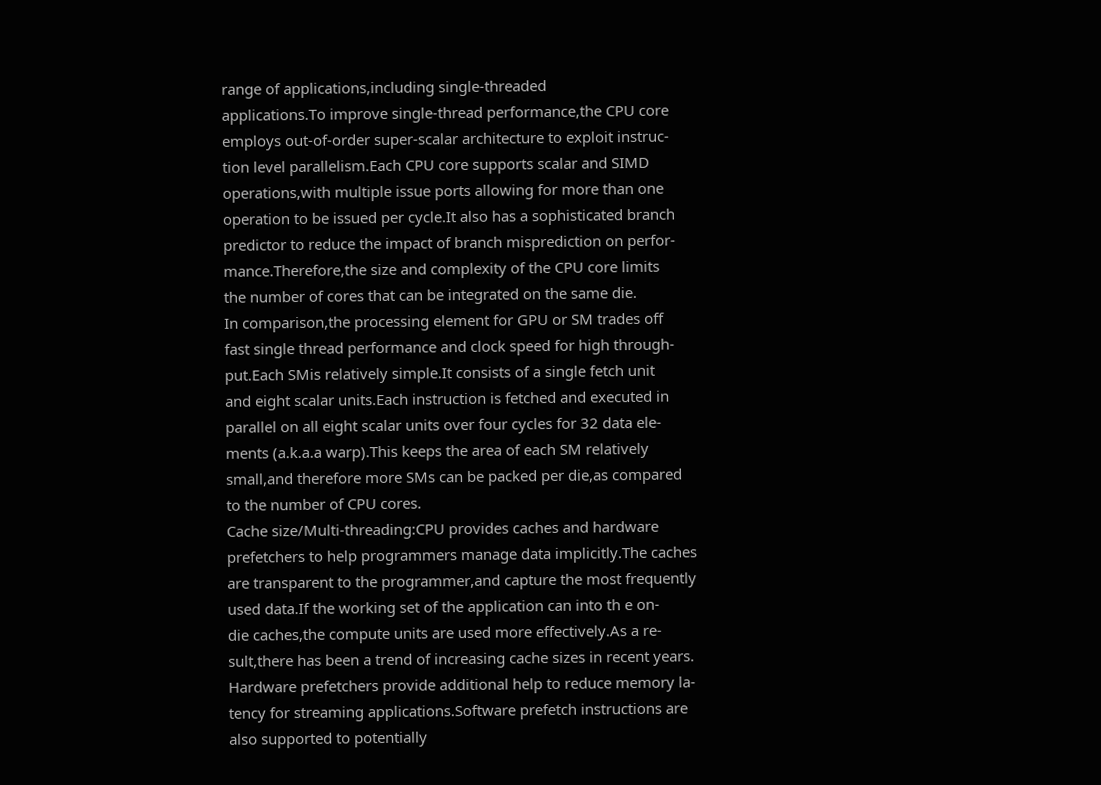range of applications,including single-threaded
applications.To improve single-thread performance,the CPU core
employs out-of-order super-scalar architecture to exploit instruc-
tion level parallelism.Each CPU core supports scalar and SIMD
operations,with multiple issue ports allowing for more than one
operation to be issued per cycle.It also has a sophisticated branch
predictor to reduce the impact of branch misprediction on perfor-
mance.Therefore,the size and complexity of the CPU core limits
the number of cores that can be integrated on the same die.
In comparison,the processing element for GPU or SM trades off
fast single thread performance and clock speed for high through-
put.Each SMis relatively simple.It consists of a single fetch unit
and eight scalar units.Each instruction is fetched and executed in
parallel on all eight scalar units over four cycles for 32 data ele-
ments (a.k.a.a warp).This keeps the area of each SM relatively
small,and therefore more SMs can be packed per die,as compared
to the number of CPU cores.
Cache size/Multi-threading:CPU provides caches and hardware
prefetchers to help programmers manage data implicitly.The caches
are transparent to the programmer,and capture the most frequently
used data.If the working set of the application can into th e on-
die caches,the compute units are used more effectively.As a re-
sult,there has been a trend of increasing cache sizes in recent years.
Hardware prefetchers provide additional help to reduce memory la-
tency for streaming applications.Software prefetch instructions are
also supported to potentially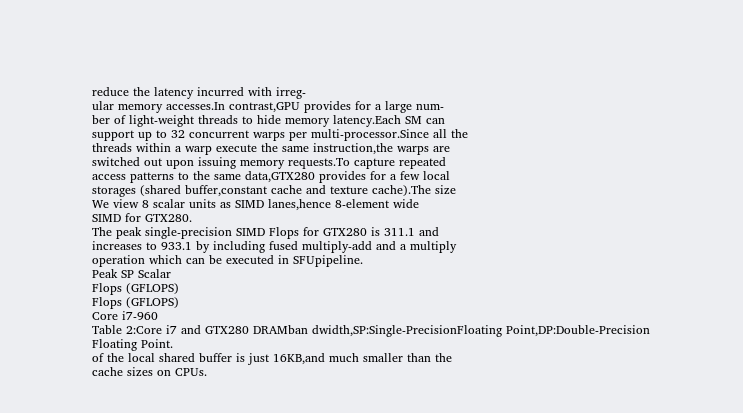reduce the latency incurred with irreg-
ular memory accesses.In contrast,GPU provides for a large num-
ber of light-weight threads to hide memory latency.Each SM can
support up to 32 concurrent warps per multi-processor.Since all the
threads within a warp execute the same instruction,the warps are
switched out upon issuing memory requests.To capture repeated
access patterns to the same data,GTX280 provides for a few local
storages (shared buffer,constant cache and texture cache).The size
We view 8 scalar units as SIMD lanes,hence 8-element wide
SIMD for GTX280.
The peak single-precision SIMD Flops for GTX280 is 311.1 and
increases to 933.1 by including fused multiply-add and a multiply
operation which can be executed in SFUpipeline.
Peak SP Scalar
Flops (GFLOPS)
Flops (GFLOPS)
Core i7-960
Table 2:Core i7 and GTX280 DRAMban dwidth,SP:Single-PrecisionFloating Point,DP:Double-Precision
Floating Point.
of the local shared buffer is just 16KB,and much smaller than the
cache sizes on CPUs.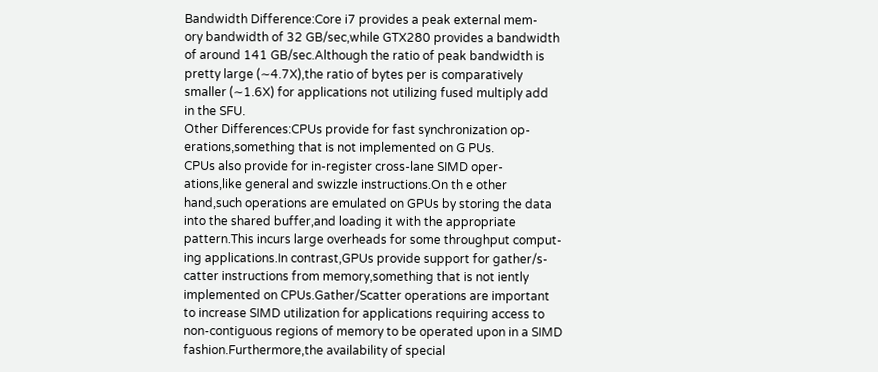Bandwidth Difference:Core i7 provides a peak external mem-
ory bandwidth of 32 GB/sec,while GTX280 provides a bandwidth
of around 141 GB/sec.Although the ratio of peak bandwidth is
pretty large (∼4.7X),the ratio of bytes per is comparatively
smaller (∼1.6X) for applications not utilizing fused multiply add
in the SFU.
Other Differences:CPUs provide for fast synchronization op-
erations,something that is not implemented on G PUs.
CPUs also provide for in-register cross-lane SIMD oper-
ations,like general and swizzle instructions.On th e other
hand,such operations are emulated on GPUs by storing the data
into the shared buffer,and loading it with the appropriate
pattern.This incurs large overheads for some throughput comput-
ing applications.In contrast,GPUs provide support for gather/s-
catter instructions from memory,something that is not iently
implemented on CPUs.Gather/Scatter operations are important
to increase SIMD utilization for applications requiring access to
non-contiguous regions of memory to be operated upon in a SIMD
fashion.Furthermore,the availability of special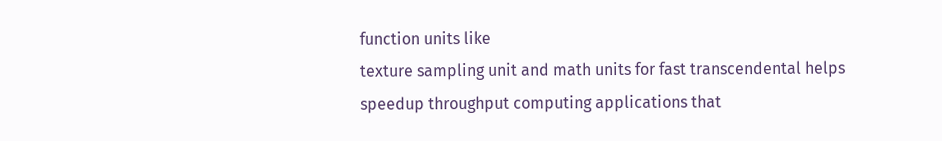function units like
texture sampling unit and math units for fast transcendental helps
speedup throughput computing applications that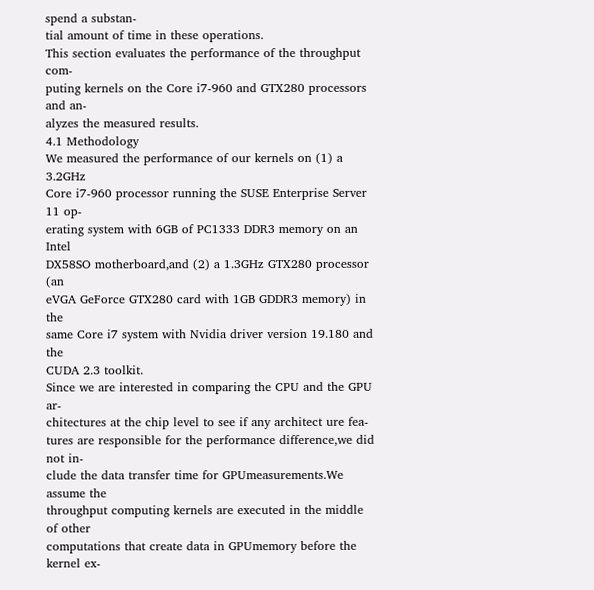spend a substan-
tial amount of time in these operations.
This section evaluates the performance of the throughput com-
puting kernels on the Core i7-960 and GTX280 processors and an-
alyzes the measured results.
4.1 Methodology
We measured the performance of our kernels on (1) a 3.2GHz
Core i7-960 processor running the SUSE Enterprise Server 11 op-
erating system with 6GB of PC1333 DDR3 memory on an Intel
DX58SO motherboard,and (2) a 1.3GHz GTX280 processor (an
eVGA GeForce GTX280 card with 1GB GDDR3 memory) in the
same Core i7 system with Nvidia driver version 19.180 and the
CUDA 2.3 toolkit.
Since we are interested in comparing the CPU and the GPU ar-
chitectures at the chip level to see if any architect ure fea-
tures are responsible for the performance difference,we did not in-
clude the data transfer time for GPUmeasurements.We assume the
throughput computing kernels are executed in the middle of other
computations that create data in GPUmemory before the kernel ex-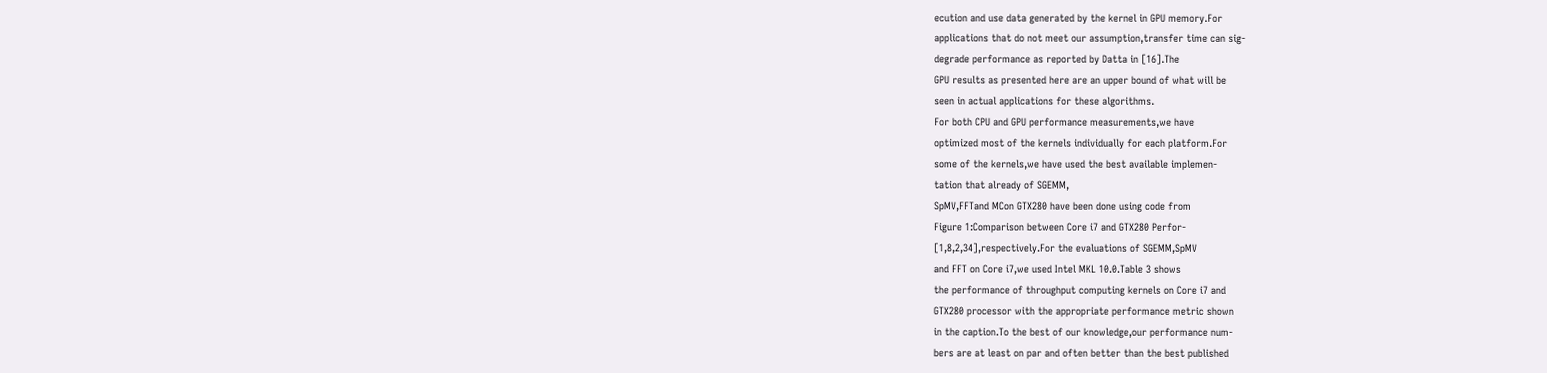ecution and use data generated by the kernel in GPU memory.For
applications that do not meet our assumption,transfer time can sig-
degrade performance as reported by Datta in [16].The
GPU results as presented here are an upper bound of what will be
seen in actual applications for these algorithms.
For both CPU and GPU performance measurements,we have
optimized most of the kernels individually for each platform.For
some of the kernels,we have used the best available implemen-
tation that already of SGEMM,
SpMV,FFTand MCon GTX280 have been done using code from
Figure 1:Comparison between Core i7 and GTX280 Perfor-
[1,8,2,34],respectively.For the evaluations of SGEMM,SpMV
and FFT on Core i7,we used Intel MKL 10.0.Table 3 shows
the performance of throughput computing kernels on Core i7 and
GTX280 processor with the appropriate performance metric shown
in the caption.To the best of our knowledge,our performance num-
bers are at least on par and often better than the best published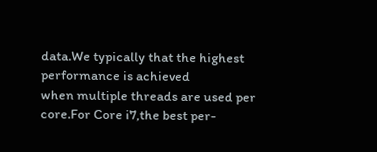data.We typically that the highest performance is achieved
when multiple threads are used per core.For Core i7,the best per-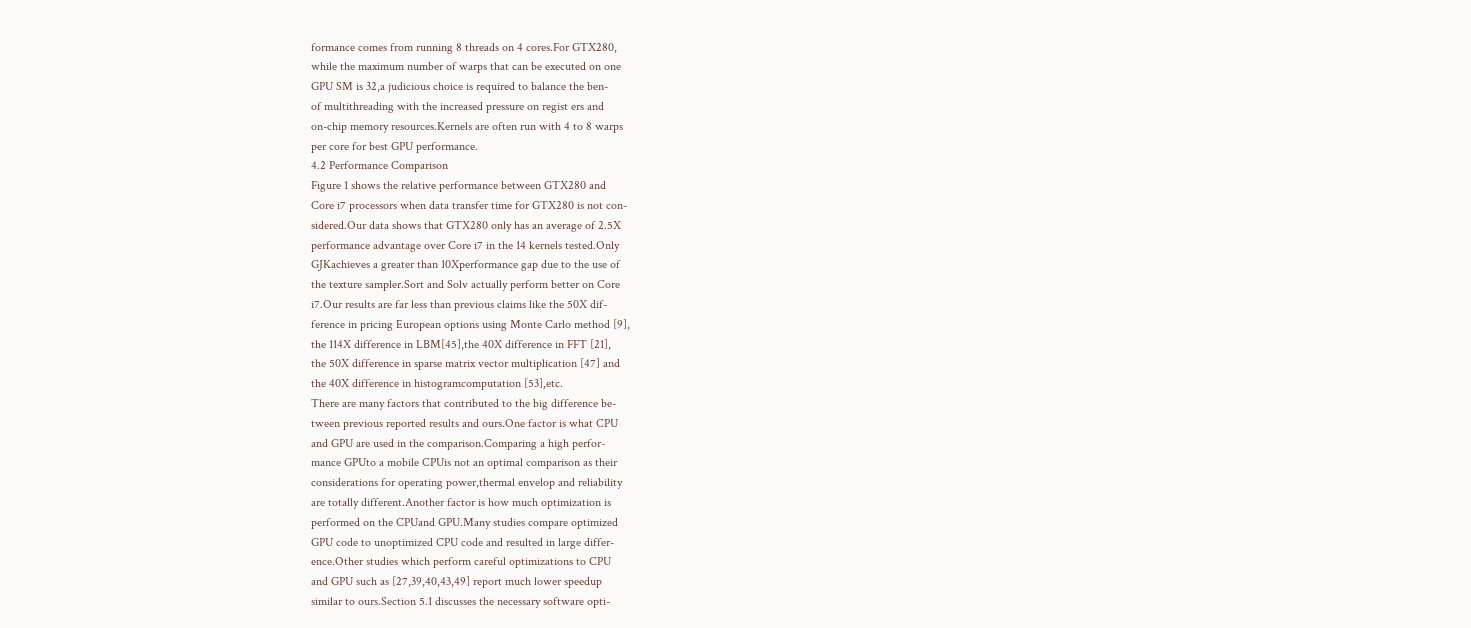formance comes from running 8 threads on 4 cores.For GTX280,
while the maximum number of warps that can be executed on one
GPU SM is 32,a judicious choice is required to balance the ben-
of multithreading with the increased pressure on regist ers and
on-chip memory resources.Kernels are often run with 4 to 8 warps
per core for best GPU performance.
4.2 Performance Comparison
Figure 1 shows the relative performance between GTX280 and
Core i7 processors when data transfer time for GTX280 is not con-
sidered.Our data shows that GTX280 only has an average of 2.5X
performance advantage over Core i7 in the 14 kernels tested.Only
GJKachieves a greater than 10Xperformance gap due to the use of
the texture sampler.Sort and Solv actually perform better on Core
i7.Our results are far less than previous claims like the 50X dif-
ference in pricing European options using Monte Carlo method [9],
the 114X difference in LBM[45],the 40X difference in FFT [21],
the 50X difference in sparse matrix vector multiplication [47] and
the 40X difference in histogramcomputation [53],etc.
There are many factors that contributed to the big difference be-
tween previous reported results and ours.One factor is what CPU
and GPU are used in the comparison.Comparing a high perfor-
mance GPUto a mobile CPUis not an optimal comparison as their
considerations for operating power,thermal envelop and reliability
are totally different.Another factor is how much optimization is
performed on the CPUand GPU.Many studies compare optimized
GPU code to unoptimized CPU code and resulted in large differ-
ence.Other studies which perform careful optimizations to CPU
and GPU such as [27,39,40,43,49] report much lower speedup
similar to ours.Section 5.1 discusses the necessary software opti-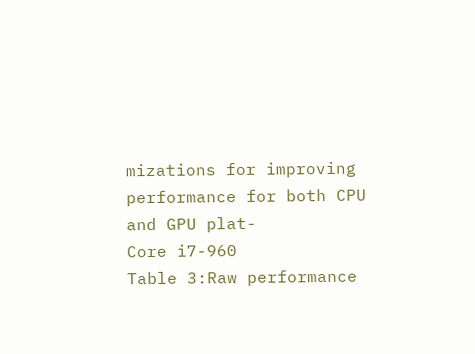mizations for improving performance for both CPU and GPU plat-
Core i7-960
Table 3:Raw performance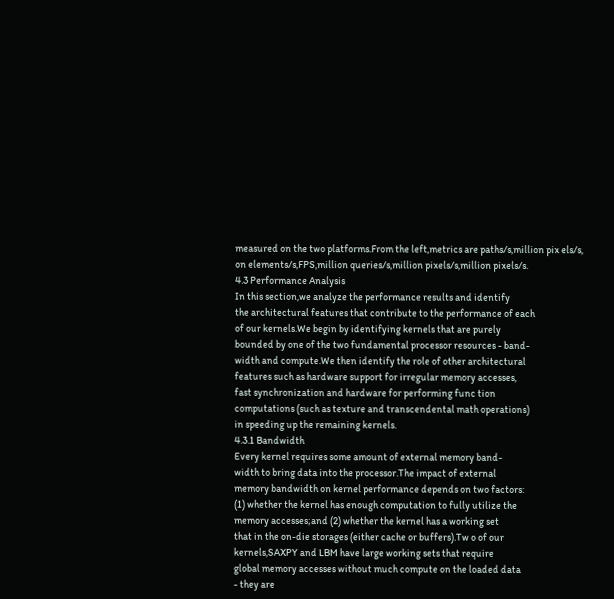measured on the two platforms.From the left,metrics are paths/s,million pix els/s,
on elements/s,FPS,million queries/s,million pixels/s,million pixels/s.
4.3 Performance Analysis
In this section,we analyze the performance results and identify
the architectural features that contribute to the performance of each
of our kernels.We begin by identifying kernels that are purely
bounded by one of the two fundamental processor resources - band-
width and compute.We then identify the role of other architectural
features such as hardware support for irregular memory accesses,
fast synchronization and hardware for performing func tion
computations (such as texture and transcendental math operations)
in speeding up the remaining kernels.
4.3.1 Bandwidth
Every kernel requires some amount of external memory band-
width to bring data into the processor.The impact of external
memory bandwidth on kernel performance depends on two factors:
(1) whether the kernel has enough computation to fully utilize the
memory accesses;and (2) whether the kernel has a working set
that in the on-die storages (either cache or buffers).Tw o of our
kernels,SAXPY and LBM have large working sets that require
global memory accesses without much compute on the loaded data
- they are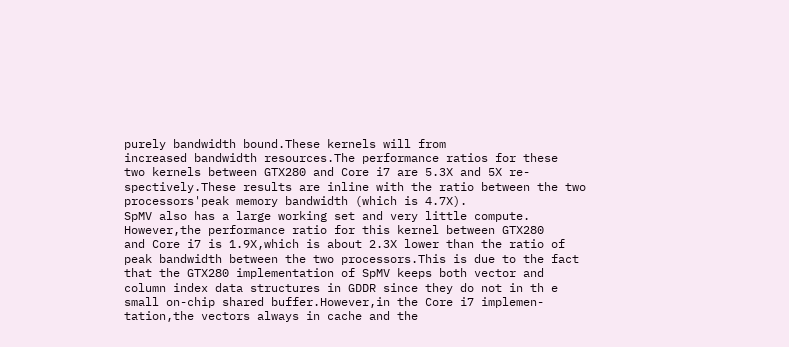purely bandwidth bound.These kernels will from
increased bandwidth resources.The performance ratios for these
two kernels between GTX280 and Core i7 are 5.3X and 5X re-
spectively.These results are inline with the ratio between the two
processors'peak memory bandwidth (which is 4.7X).
SpMV also has a large working set and very little compute.
However,the performance ratio for this kernel between GTX280
and Core i7 is 1.9X,which is about 2.3X lower than the ratio of
peak bandwidth between the two processors.This is due to the fact
that the GTX280 implementation of SpMV keeps both vector and
column index data structures in GDDR since they do not in th e
small on-chip shared buffer.However,in the Core i7 implemen-
tation,the vectors always in cache and the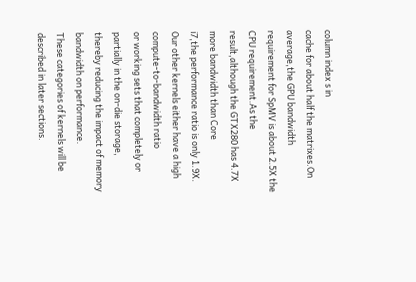column index s in
cache for about half the matrixes.On average,the GPU bandwidth
requirement for SpMV is about 2.5X the CPU requirement.As the
result,although the GTX280 has 4.7X more bandwidth than Core
i7,the performance ratio is only 1.9X.
Our other kernels either have a high compute-to-bandwidth ratio
or working sets that completely or partially in the on-die storage,
thereby reducing the impact of memory bandwidth on performance.
These categories of kernels will be described in later sections.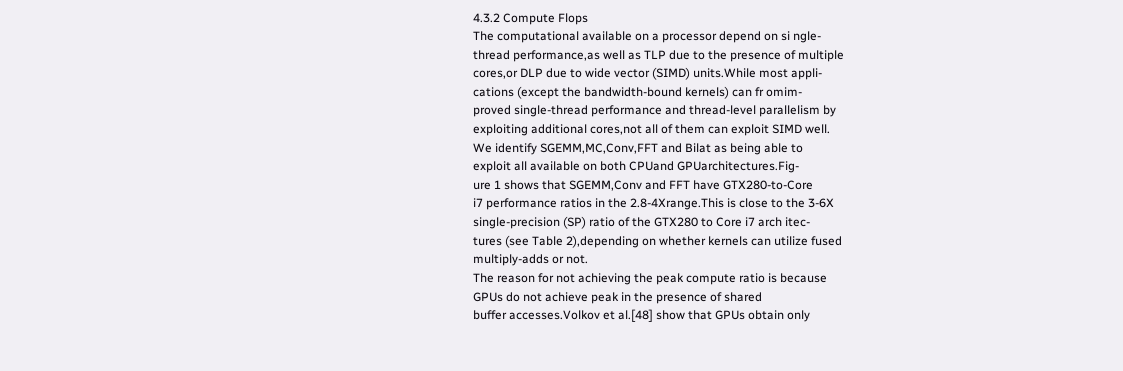4.3.2 Compute Flops
The computational available on a processor depend on si ngle-
thread performance,as well as TLP due to the presence of multiple
cores,or DLP due to wide vector (SIMD) units.While most appli-
cations (except the bandwidth-bound kernels) can fr omim-
proved single-thread performance and thread-level parallelism by
exploiting additional cores,not all of them can exploit SIMD well.
We identify SGEMM,MC,Conv,FFT and Bilat as being able to
exploit all available on both CPUand GPUarchitectures.Fig-
ure 1 shows that SGEMM,Conv and FFT have GTX280-to-Core
i7 performance ratios in the 2.8-4Xrange.This is close to the 3-6X
single-precision (SP) ratio of the GTX280 to Core i7 arch itec-
tures (see Table 2),depending on whether kernels can utilize fused
multiply-adds or not.
The reason for not achieving the peak compute ratio is because
GPUs do not achieve peak in the presence of shared
buffer accesses.Volkov et al.[48] show that GPUs obtain only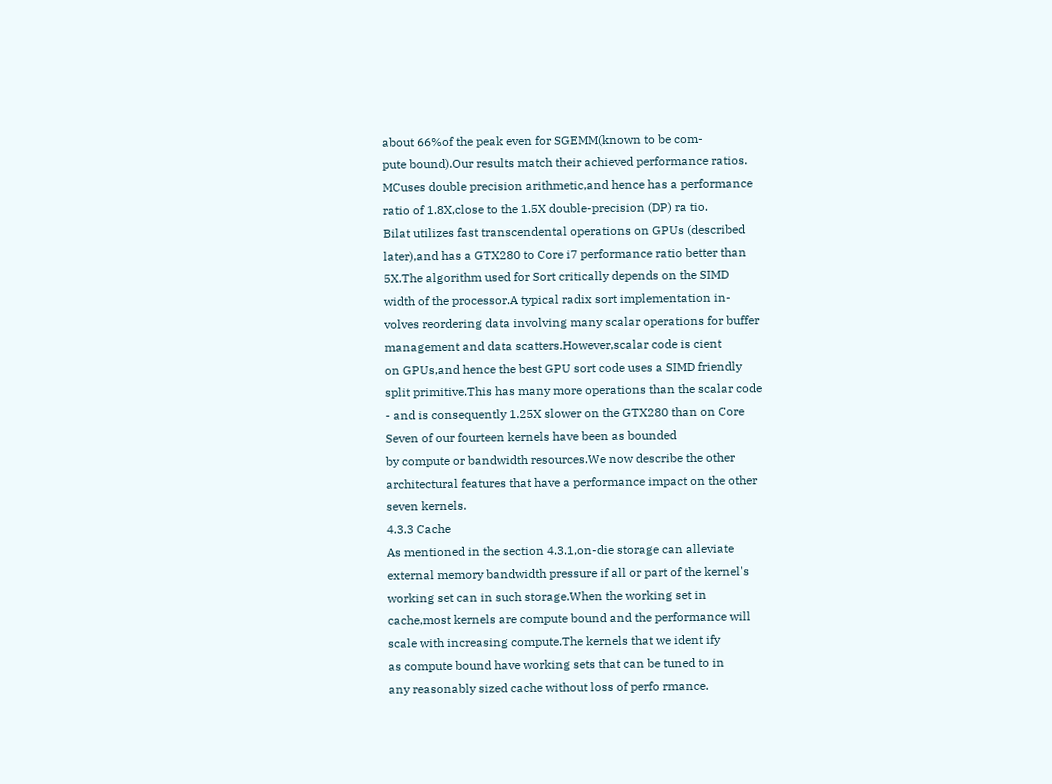about 66%of the peak even for SGEMM(known to be com-
pute bound).Our results match their achieved performance ratios.
MCuses double precision arithmetic,and hence has a performance
ratio of 1.8X,close to the 1.5X double-precision (DP) ra tio.
Bilat utilizes fast transcendental operations on GPUs (described
later),and has a GTX280 to Core i7 performance ratio better than
5X.The algorithm used for Sort critically depends on the SIMD
width of the processor.A typical radix sort implementation in-
volves reordering data involving many scalar operations for buffer
management and data scatters.However,scalar code is cient
on GPUs,and hence the best GPU sort code uses a SIMD friendly
split primitive.This has many more operations than the scalar code
- and is consequently 1.25X slower on the GTX280 than on Core
Seven of our fourteen kernels have been as bounded
by compute or bandwidth resources.We now describe the other
architectural features that have a performance impact on the other
seven kernels.
4.3.3 Cache
As mentioned in the section 4.3.1,on-die storage can alleviate
external memory bandwidth pressure if all or part of the kernel's
working set can in such storage.When the working set in
cache,most kernels are compute bound and the performance will
scale with increasing compute.The kernels that we ident ify
as compute bound have working sets that can be tuned to in
any reasonably sized cache without loss of perfo rmance.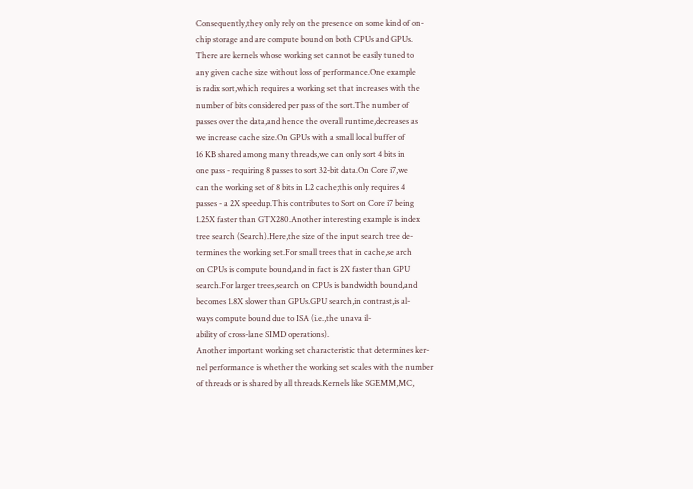Consequently,they only rely on the presence on some kind of on-
chip storage and are compute bound on both CPUs and GPUs.
There are kernels whose working set cannot be easily tuned to
any given cache size without loss of performance.One example
is radix sort,which requires a working set that increases with the
number of bits considered per pass of the sort.The number of
passes over the data,and hence the overall runtime,decreases as
we increase cache size.On GPUs with a small local buffer of
16 KB shared among many threads,we can only sort 4 bits in
one pass - requiring 8 passes to sort 32-bit data.On Core i7,we
can the working set of 8 bits in L2 cache;this only requires 4
passes - a 2X speedup.This contributes to Sort on Core i7 being
1.25X faster than GTX280.Another interesting example is index
tree search (Search).Here,the size of the input search tree de-
termines the working set.For small trees that in cache,se arch
on CPUs is compute bound,and in fact is 2X faster than GPU
search.For larger trees,search on CPUs is bandwidth bound,and
becomes 1.8X slower than GPUs.GPU search,in contrast,is al-
ways compute bound due to ISA (i.e.,the unava il-
ability of cross-lane SIMD operations).
Another important working set characteristic that determines ker-
nel performance is whether the working set scales with the number
of threads or is shared by all threads.Kernels like SGEMM,MC,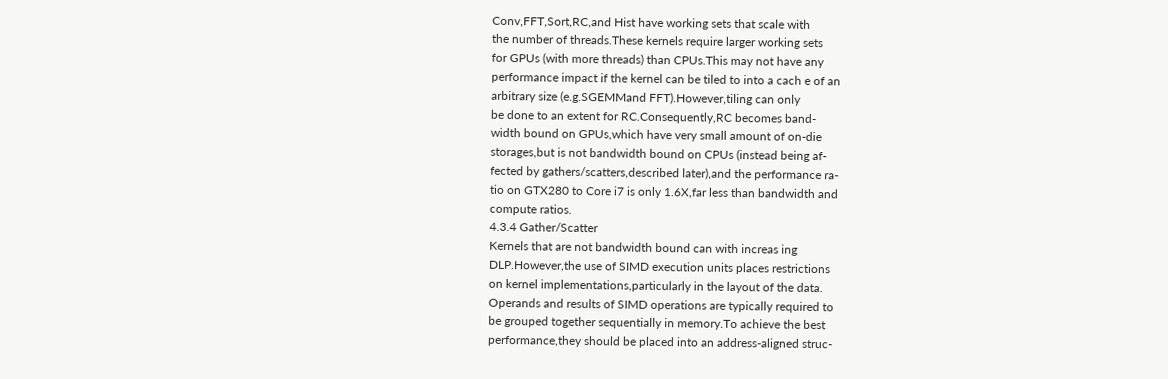Conv,FFT,Sort,RC,and Hist have working sets that scale with
the number of threads.These kernels require larger working sets
for GPUs (with more threads) than CPUs.This may not have any
performance impact if the kernel can be tiled to into a cach e of an
arbitrary size (e.g.SGEMMand FFT).However,tiling can only
be done to an extent for RC.Consequently,RC becomes band-
width bound on GPUs,which have very small amount of on-die
storages,but is not bandwidth bound on CPUs (instead being af-
fected by gathers/scatters,described later),and the performance ra-
tio on GTX280 to Core i7 is only 1.6X,far less than bandwidth and
compute ratios.
4.3.4 Gather/Scatter
Kernels that are not bandwidth bound can with increas ing
DLP.However,the use of SIMD execution units places restrictions
on kernel implementations,particularly in the layout of the data.
Operands and results of SIMD operations are typically required to
be grouped together sequentially in memory.To achieve the best
performance,they should be placed into an address-aligned struc-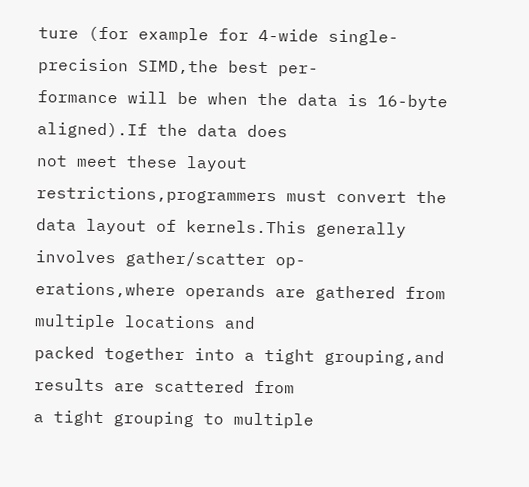ture (for example for 4-wide single-precision SIMD,the best per-
formance will be when the data is 16-byte aligned).If the data does
not meet these layout restrictions,programmers must convert the
data layout of kernels.This generally involves gather/scatter op-
erations,where operands are gathered from multiple locations and
packed together into a tight grouping,and results are scattered from
a tight grouping to multiple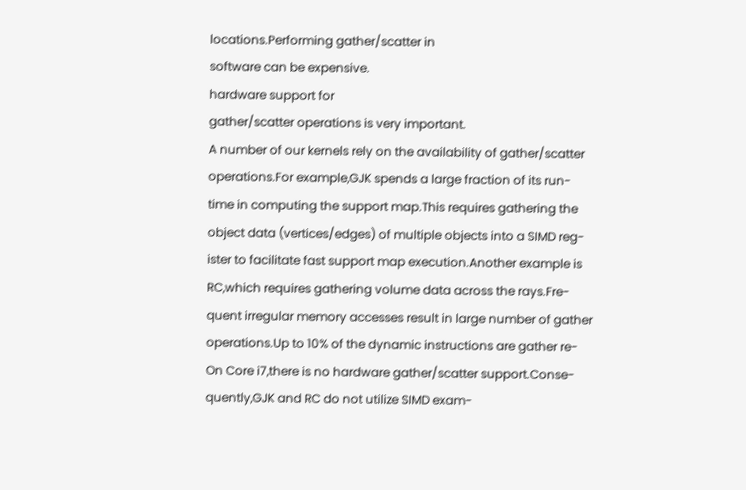locations.Performing gather/scatter in
software can be expensive.
hardware support for
gather/scatter operations is very important.
A number of our kernels rely on the availability of gather/scatter
operations.For example,GJK spends a large fraction of its run-
time in computing the support map.This requires gathering the
object data (vertices/edges) of multiple objects into a SIMD reg-
ister to facilitate fast support map execution.Another example is
RC,which requires gathering volume data across the rays.Fre-
quent irregular memory accesses result in large number of gather
operations.Up to 10% of the dynamic instructions are gather re-
On Core i7,there is no hardware gather/scatter support.Conse-
quently,GJK and RC do not utilize SIMD exam-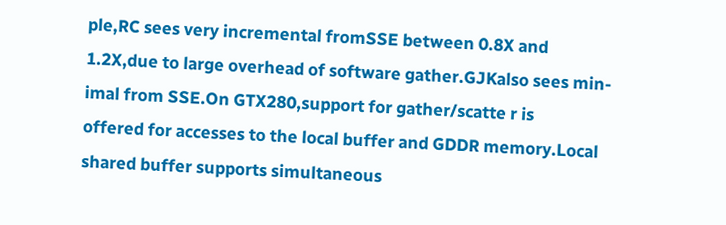ple,RC sees very incremental fromSSE between 0.8X and
1.2X,due to large overhead of software gather.GJKalso sees min-
imal from SSE.On GTX280,support for gather/scatte r is
offered for accesses to the local buffer and GDDR memory.Local
shared buffer supports simultaneous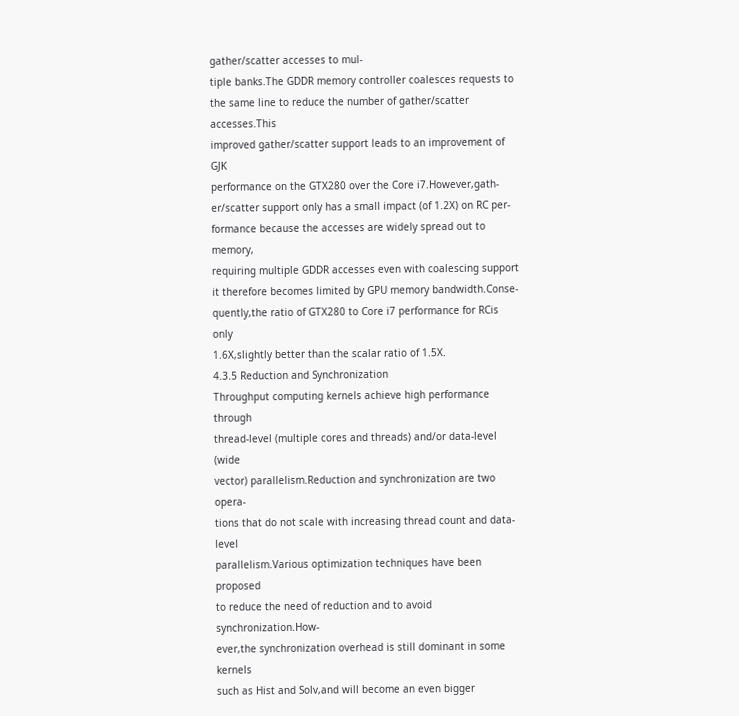gather/scatter accesses to mul-
tiple banks.The GDDR memory controller coalesces requests to
the same line to reduce the number of gather/scatter accesses.This
improved gather/scatter support leads to an improvement of GJK
performance on the GTX280 over the Core i7.However,gath-
er/scatter support only has a small impact (of 1.2X) on RC per-
formance because the accesses are widely spread out to memory,
requiring multiple GDDR accesses even with coalescing support
it therefore becomes limited by GPU memory bandwidth.Conse-
quently,the ratio of GTX280 to Core i7 performance for RCis only
1.6X,slightly better than the scalar ratio of 1.5X.
4.3.5 Reduction and Synchronization
Throughput computing kernels achieve high performance through
thread-level (multiple cores and threads) and/or data-level (wide
vector) parallelism.Reduction and synchronization are two opera-
tions that do not scale with increasing thread count and data-level
parallelism.Various optimization techniques have been proposed
to reduce the need of reduction and to avoid synchronization.How-
ever,the synchronization overhead is still dominant in some kernels
such as Hist and Solv,and will become an even bigger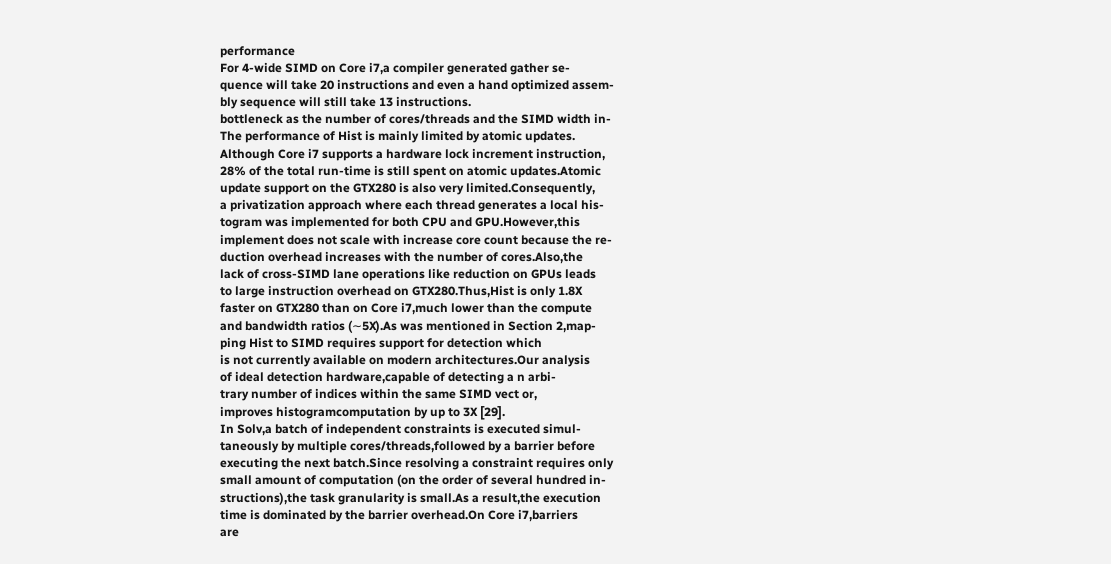performance
For 4-wide SIMD on Core i7,a compiler generated gather se-
quence will take 20 instructions and even a hand optimized assem-
bly sequence will still take 13 instructions.
bottleneck as the number of cores/threads and the SIMD width in-
The performance of Hist is mainly limited by atomic updates.
Although Core i7 supports a hardware lock increment instruction,
28% of the total run-time is still spent on atomic updates.Atomic
update support on the GTX280 is also very limited.Consequently,
a privatization approach where each thread generates a local his-
togram was implemented for both CPU and GPU.However,this
implement does not scale with increase core count because the re-
duction overhead increases with the number of cores.Also,the
lack of cross-SIMD lane operations like reduction on GPUs leads
to large instruction overhead on GTX280.Thus,Hist is only 1.8X
faster on GTX280 than on Core i7,much lower than the compute
and bandwidth ratios (∼5X).As was mentioned in Section 2,map-
ping Hist to SIMD requires support for detection which
is not currently available on modern architectures.Our analysis
of ideal detection hardware,capable of detecting a n arbi-
trary number of indices within the same SIMD vect or,
improves histogramcomputation by up to 3X [29].
In Solv,a batch of independent constraints is executed simul-
taneously by multiple cores/threads,followed by a barrier before
executing the next batch.Since resolving a constraint requires only
small amount of computation (on the order of several hundred in-
structions),the task granularity is small.As a result,the execution
time is dominated by the barrier overhead.On Core i7,barriers
are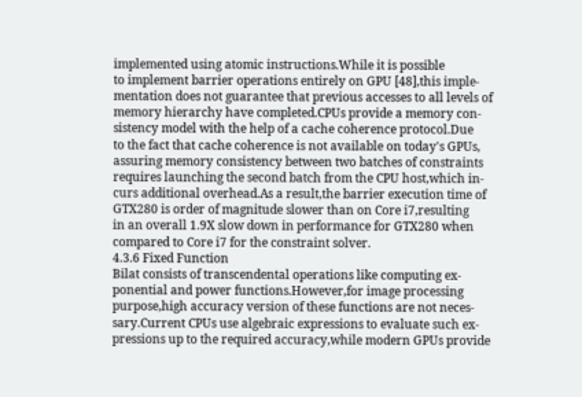implemented using atomic instructions.While it is possible
to implement barrier operations entirely on GPU [48],this imple-
mentation does not guarantee that previous accesses to all levels of
memory hierarchy have completed.CPUs provide a memory con-
sistency model with the help of a cache coherence protocol.Due
to the fact that cache coherence is not available on today's GPUs,
assuring memory consistency between two batches of constraints
requires launching the second batch from the CPU host,which in-
curs additional overhead.As a result,the barrier execution time of
GTX280 is order of magnitude slower than on Core i7,resulting
in an overall 1.9X slow down in performance for GTX280 when
compared to Core i7 for the constraint solver.
4.3.6 Fixed Function
Bilat consists of transcendental operations like computing ex-
ponential and power functions.However,for image processing
purpose,high accuracy version of these functions are not neces-
sary.Current CPUs use algebraic expressions to evaluate such ex-
pressions up to the required accuracy,while modern GPUs provide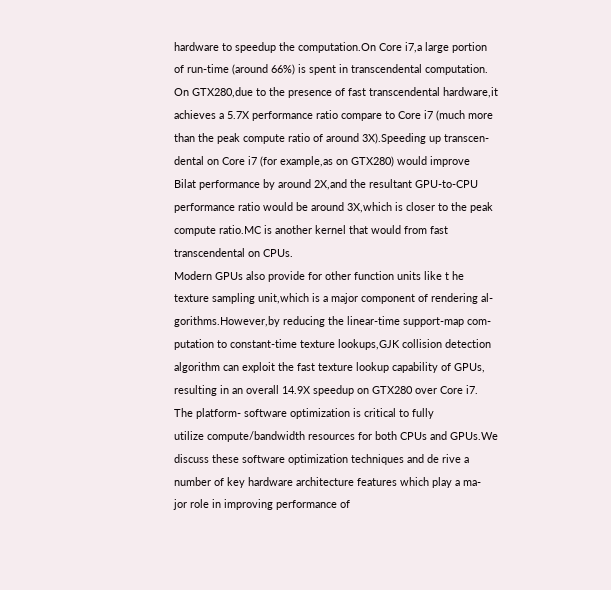hardware to speedup the computation.On Core i7,a large portion
of run-time (around 66%) is spent in transcendental computation.
On GTX280,due to the presence of fast transcendental hardware,it
achieves a 5.7X performance ratio compare to Core i7 (much more
than the peak compute ratio of around 3X).Speeding up transcen-
dental on Core i7 (for example,as on GTX280) would improve
Bilat performance by around 2X,and the resultant GPU-to-CPU
performance ratio would be around 3X,which is closer to the peak
compute ratio.MC is another kernel that would from fast
transcendental on CPUs.
Modern GPUs also provide for other function units like t he
texture sampling unit,which is a major component of rendering al-
gorithms.However,by reducing the linear-time support-map com-
putation to constant-time texture lookups,GJK collision detection
algorithm can exploit the fast texture lookup capability of GPUs,
resulting in an overall 14.9X speedup on GTX280 over Core i7.
The platform- software optimization is critical to fully
utilize compute/bandwidth resources for both CPUs and GPUs.We
discuss these software optimization techniques and de rive a
number of key hardware architecture features which play a ma-
jor role in improving performance of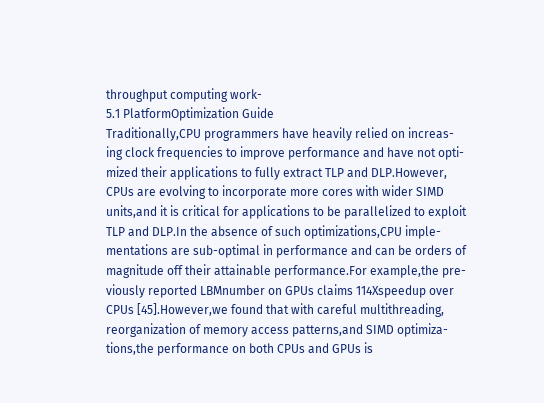throughput computing work-
5.1 PlatformOptimization Guide
Traditionally,CPU programmers have heavily relied on increas-
ing clock frequencies to improve performance and have not opti-
mized their applications to fully extract TLP and DLP.However,
CPUs are evolving to incorporate more cores with wider SIMD
units,and it is critical for applications to be parallelized to exploit
TLP and DLP.In the absence of such optimizations,CPU imple-
mentations are sub-optimal in performance and can be orders of
magnitude off their attainable performance.For example,the pre-
viously reported LBMnumber on GPUs claims 114Xspeedup over
CPUs [45].However,we found that with careful multithreading,
reorganization of memory access patterns,and SIMD optimiza-
tions,the performance on both CPUs and GPUs is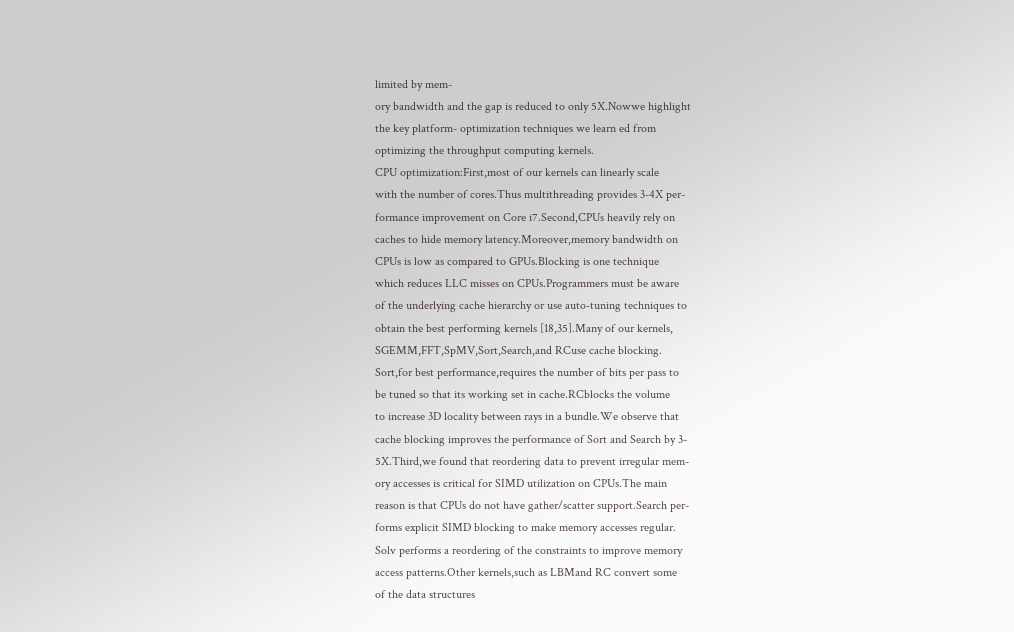limited by mem-
ory bandwidth and the gap is reduced to only 5X.Nowwe highlight
the key platform- optimization techniques we learn ed from
optimizing the throughput computing kernels.
CPU optimization:First,most of our kernels can linearly scale
with the number of cores.Thus multithreading provides 3-4X per-
formance improvement on Core i7.Second,CPUs heavily rely on
caches to hide memory latency.Moreover,memory bandwidth on
CPUs is low as compared to GPUs.Blocking is one technique
which reduces LLC misses on CPUs.Programmers must be aware
of the underlying cache hierarchy or use auto-tuning techniques to
obtain the best performing kernels [18,35].Many of our kernels,
SGEMM,FFT,SpMV,Sort,Search,and RCuse cache blocking.
Sort,for best performance,requires the number of bits per pass to
be tuned so that its working set in cache.RCblocks the volume
to increase 3D locality between rays in a bundle.We observe that
cache blocking improves the performance of Sort and Search by 3-
5X.Third,we found that reordering data to prevent irregular mem-
ory accesses is critical for SIMD utilization on CPUs.The main
reason is that CPUs do not have gather/scatter support.Search per-
forms explicit SIMD blocking to make memory accesses regular.
Solv performs a reordering of the constraints to improve memory
access patterns.Other kernels,such as LBMand RC convert some
of the data structures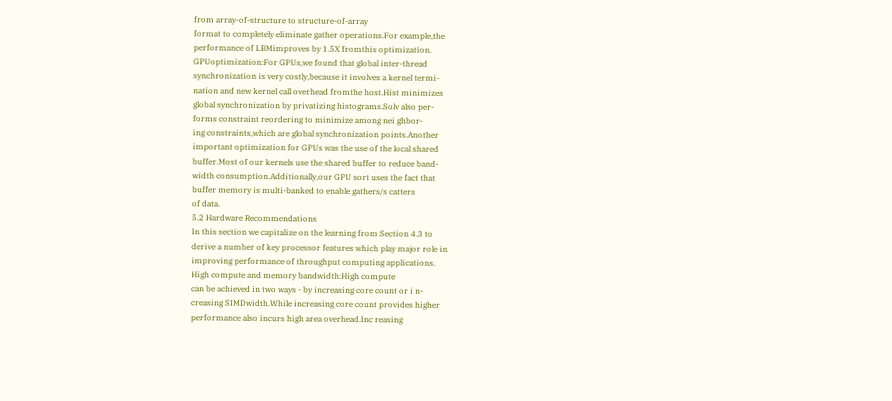from array-of-structure to structure-of-array
format to completely eliminate gather operations.For example,the
performance of LBMimproves by 1.5X fromthis optimization.
GPUoptimization:For GPUs,we found that global inter-thread
synchronization is very costly,because it involves a kernel termi-
nation and new kernel call overhead fromthe host.Hist minimizes
global synchronization by privatizing histograms.Solv also per-
forms constraint reordering to minimize among nei ghbor-
ing constraints,which are global synchronization points.Another
important optimization for GPUs was the use of the local shared
buffer.Most of our kernels use the shared buffer to reduce band-
width consumption.Additionally,our GPU sort uses the fact that
buffer memory is multi-banked to enable gathers/s catters
of data.
5.2 Hardware Recommendations
In this section we capitalize on the learning from Section 4.3 to
derive a number of key processor features which play major role in
improving performance of throughput computing applications.
High compute and memory bandwidth:High compute
can be achieved in two ways - by increasing core count or i n-
creasing SIMDwidth.While increasing core count provides higher
performance also incurs high area overhead.Inc reasing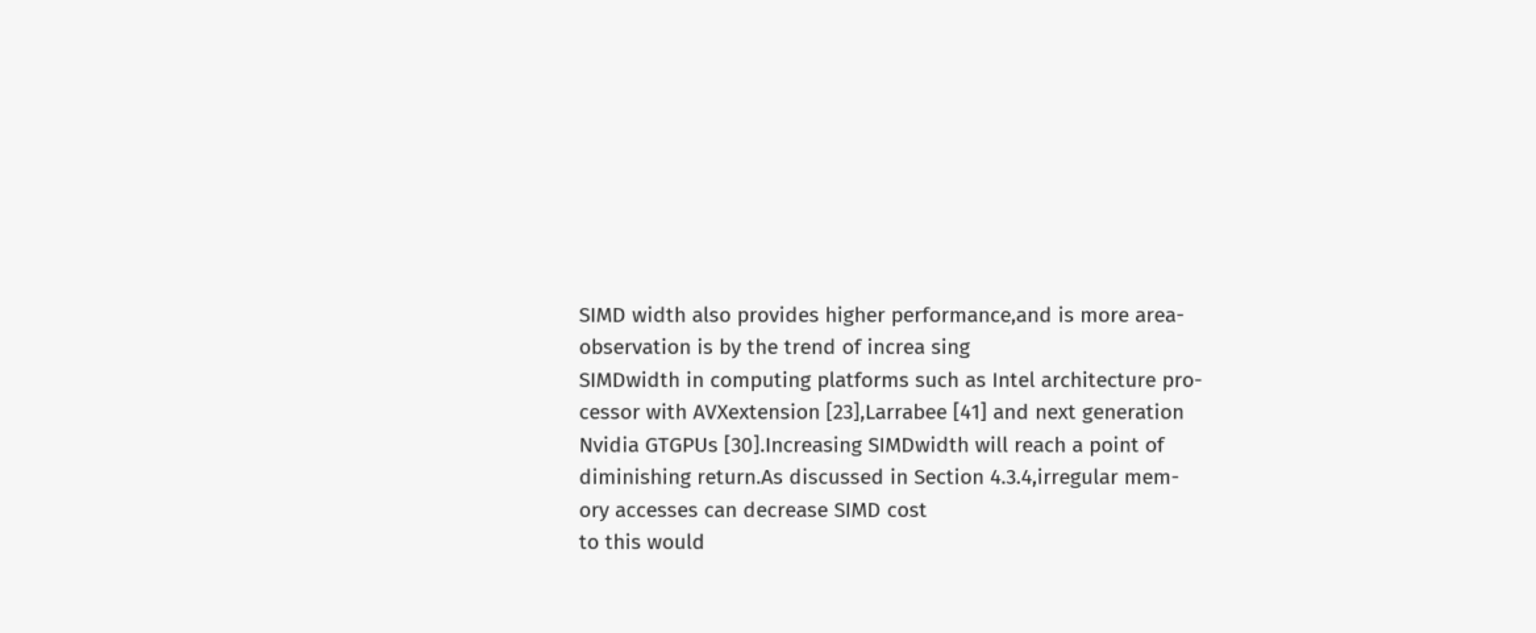SIMD width also provides higher performance,and is more area-
observation is by the trend of increa sing
SIMDwidth in computing platforms such as Intel architecture pro-
cessor with AVXextension [23],Larrabee [41] and next generation
Nvidia GTGPUs [30].Increasing SIMDwidth will reach a point of
diminishing return.As discussed in Section 4.3.4,irregular mem-
ory accesses can decrease SIMD cost
to this would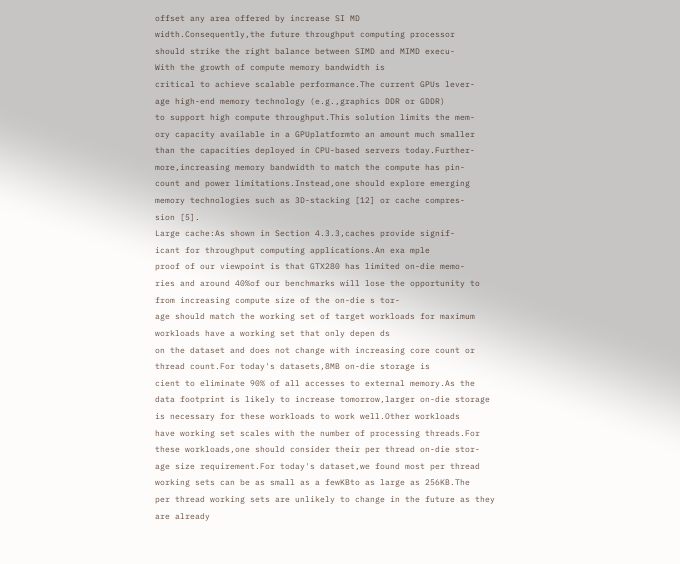offset any area offered by increase SI MD
width.Consequently,the future throughput computing processor
should strike the right balance between SIMD and MIMD execu-
With the growth of compute memory bandwidth is
critical to achieve scalable performance.The current GPUs lever-
age high-end memory technology (e.g.,graphics DDR or GDDR)
to support high compute throughput.This solution limits the mem-
ory capacity available in a GPUplatformto an amount much smaller
than the capacities deployed in CPU-based servers today.Further-
more,increasing memory bandwidth to match the compute has pin-
count and power limitations.Instead,one should explore emerging
memory technologies such as 3D-stacking [12] or cache compres-
sion [5].
Large cache:As shown in Section 4.3.3,caches provide signif-
icant for throughput computing applications.An exa mple
proof of our viewpoint is that GTX280 has limited on-die memo-
ries and around 40%of our benchmarks will lose the opportunity to
from increasing compute size of the on-die s tor-
age should match the working set of target workloads for maximum
workloads have a working set that only depen ds
on the dataset and does not change with increasing core count or
thread count.For today's datasets,8MB on-die storage is
cient to eliminate 90% of all accesses to external memory.As the
data footprint is likely to increase tomorrow,larger on-die storage
is necessary for these workloads to work well.Other workloads
have working set scales with the number of processing threads.For
these workloads,one should consider their per thread on-die stor-
age size requirement.For today's dataset,we found most per thread
working sets can be as small as a fewKBto as large as 256KB.The
per thread working sets are unlikely to change in the future as they
are already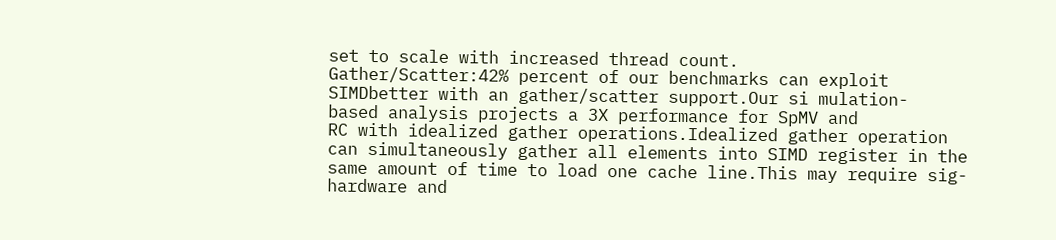set to scale with increased thread count.
Gather/Scatter:42% percent of our benchmarks can exploit
SIMDbetter with an gather/scatter support.Our si mulation-
based analysis projects a 3X performance for SpMV and
RC with idealized gather operations.Idealized gather operation
can simultaneously gather all elements into SIMD register in the
same amount of time to load one cache line.This may require sig-
hardware and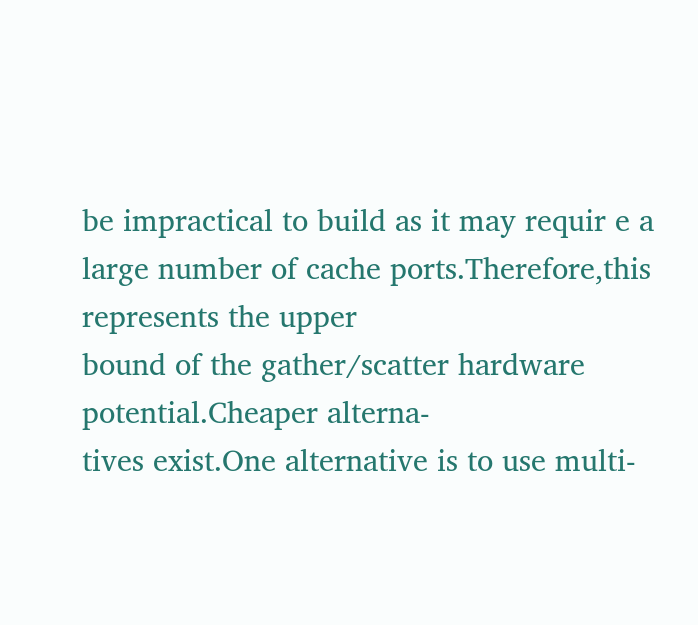be impractical to build as it may requir e a
large number of cache ports.Therefore,this represents the upper
bound of the gather/scatter hardware potential.Cheaper alterna-
tives exist.One alternative is to use multi-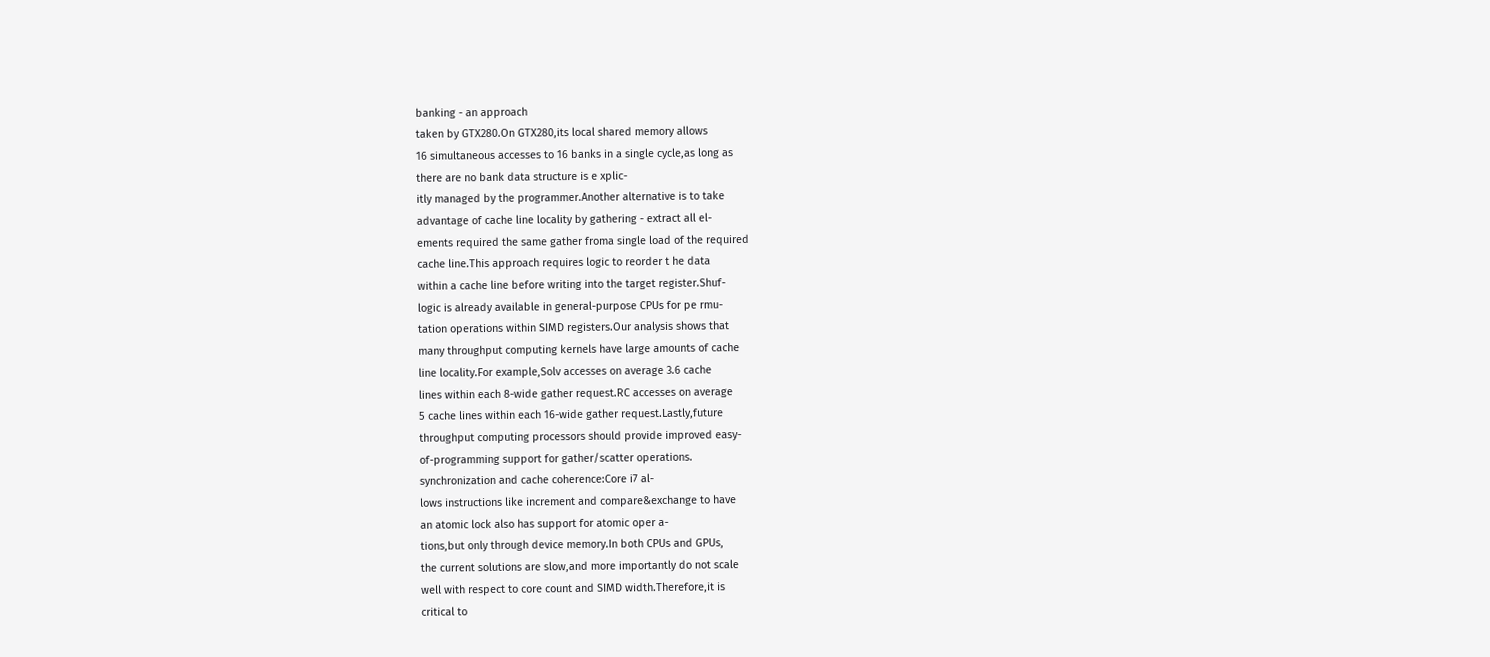banking - an approach
taken by GTX280.On GTX280,its local shared memory allows
16 simultaneous accesses to 16 banks in a single cycle,as long as
there are no bank data structure is e xplic-
itly managed by the programmer.Another alternative is to take
advantage of cache line locality by gathering - extract all el-
ements required the same gather froma single load of the required
cache line.This approach requires logic to reorder t he data
within a cache line before writing into the target register.Shuf-
logic is already available in general-purpose CPUs for pe rmu-
tation operations within SIMD registers.Our analysis shows that
many throughput computing kernels have large amounts of cache
line locality.For example,Solv accesses on average 3.6 cache
lines within each 8-wide gather request.RC accesses on average
5 cache lines within each 16-wide gather request.Lastly,future
throughput computing processors should provide improved easy-
of-programming support for gather/scatter operations.
synchronization and cache coherence:Core i7 al-
lows instructions like increment and compare&exchange to have
an atomic lock also has support for atomic oper a-
tions,but only through device memory.In both CPUs and GPUs,
the current solutions are slow,and more importantly do not scale
well with respect to core count and SIMD width.Therefore,it is
critical to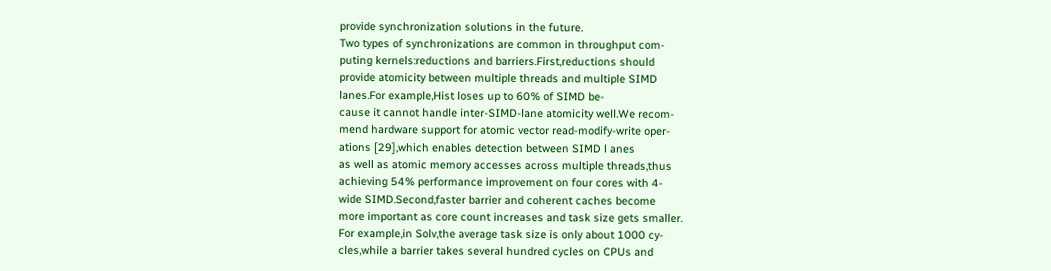provide synchronization solutions in the future.
Two types of synchronizations are common in throughput com-
puting kernels:reductions and barriers.First,reductions should
provide atomicity between multiple threads and multiple SIMD
lanes.For example,Hist loses up to 60% of SIMD be-
cause it cannot handle inter-SIMD-lane atomicity well.We recom-
mend hardware support for atomic vector read-modify-write oper-
ations [29],which enables detection between SIMD l anes
as well as atomic memory accesses across multiple threads,thus
achieving 54% performance improvement on four cores with 4-
wide SIMD.Second,faster barrier and coherent caches become
more important as core count increases and task size gets smaller.
For example,in Solv,the average task size is only about 1000 cy-
cles,while a barrier takes several hundred cycles on CPUs and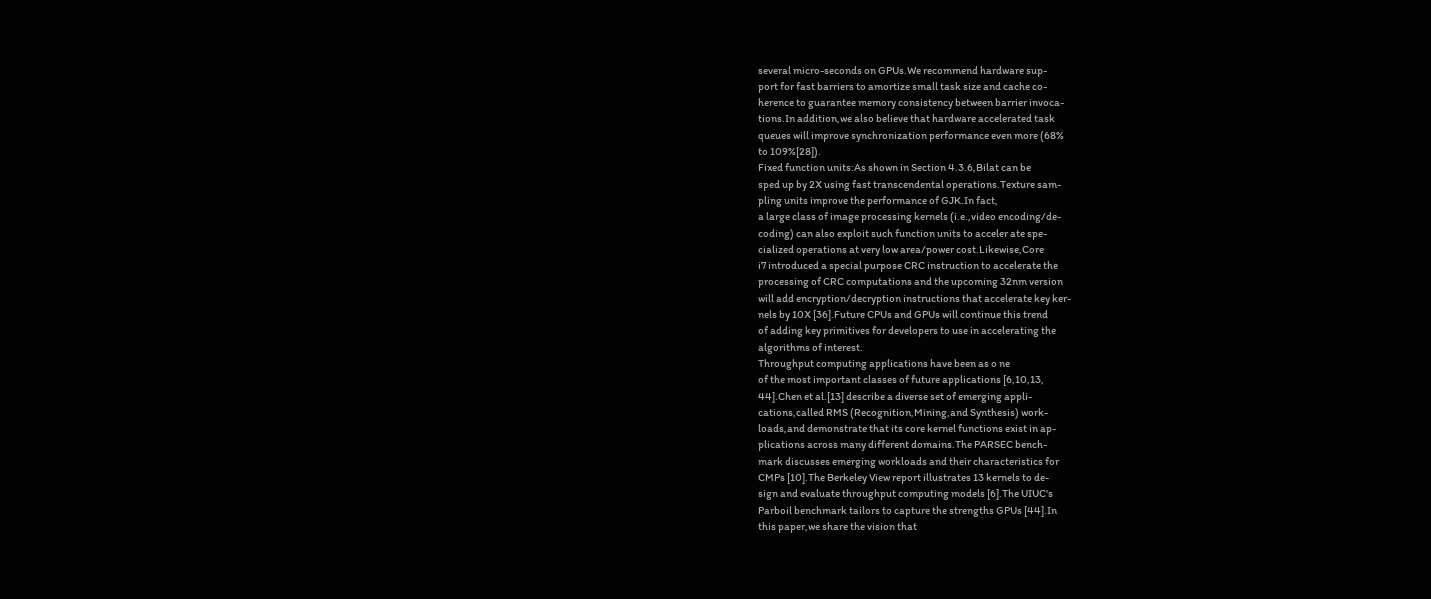several micro-seconds on GPUs.We recommend hardware sup-
port for fast barriers to amortize small task size and cache co-
herence to guarantee memory consistency between barrier invoca-
tions.In addition,we also believe that hardware accelerated task
queues will improve synchronization performance even more (68%
to 109%[28]).
Fixed function units:As shown in Section 4.3.6,Bilat can be
sped up by 2X using fast transcendental operations.Texture sam-
pling units improve the performance of GJK.In fact,
a large class of image processing kernels (i.e.,video encoding/de-
coding) can also exploit such function units to acceler ate spe-
cialized operations at very low area/power cost.Likewise,Core
i7 introduced a special purpose CRC instruction to accelerate the
processing of CRC computations and the upcoming 32nm version
will add encryption/decryption instructions that accelerate key ker-
nels by 10X [36].Future CPUs and GPUs will continue this trend
of adding key primitives for developers to use in accelerating the
algorithms of interest.
Throughput computing applications have been as o ne
of the most important classes of future applications [6,10,13,
44].Chen et al.[13] describe a diverse set of emerging appli-
cations,called RMS (Recognition,Mining,and Synthesis) work-
loads,and demonstrate that its core kernel functions exist in ap-
plications across many different domains.The PARSEC bench-
mark discusses emerging workloads and their characteristics for
CMPs [10].The Berkeley View report illustrates 13 kernels to de-
sign and evaluate throughput computing models [6].The UIUC's
Parboil benchmark tailors to capture the strengths GPUs [44].In
this paper,we share the vision that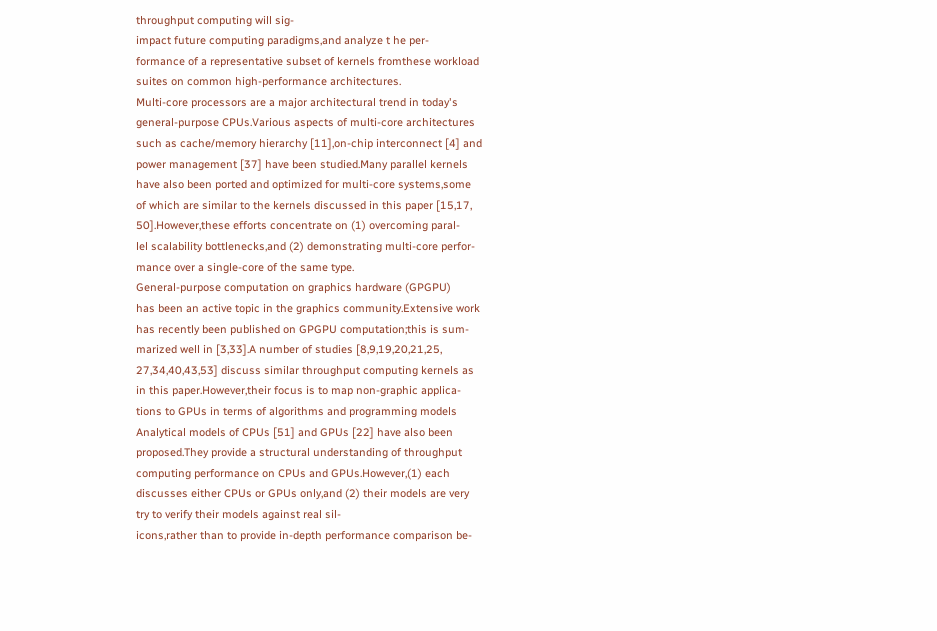throughput computing will sig-
impact future computing paradigms,and analyze t he per-
formance of a representative subset of kernels fromthese workload
suites on common high-performance architectures.
Multi-core processors are a major architectural trend in today's
general-purpose CPUs.Various aspects of multi-core architectures
such as cache/memory hierarchy [11],on-chip interconnect [4] and
power management [37] have been studied.Many parallel kernels
have also been ported and optimized for multi-core systems,some
of which are similar to the kernels discussed in this paper [15,17,
50].However,these efforts concentrate on (1) overcoming paral-
lel scalability bottlenecks,and (2) demonstrating multi-core perfor-
mance over a single-core of the same type.
General-purpose computation on graphics hardware (GPGPU)
has been an active topic in the graphics community.Extensive work
has recently been published on GPGPU computation;this is sum-
marized well in [3,33].A number of studies [8,9,19,20,21,25,
27,34,40,43,53] discuss similar throughput computing kernels as
in this paper.However,their focus is to map non-graphic applica-
tions to GPUs in terms of algorithms and programming models
Analytical models of CPUs [51] and GPUs [22] have also been
proposed.They provide a structural understanding of throughput
computing performance on CPUs and GPUs.However,(1) each
discusses either CPUs or GPUs only,and (2) their models are very
try to verify their models against real sil-
icons,rather than to provide in-depth performance comparison be-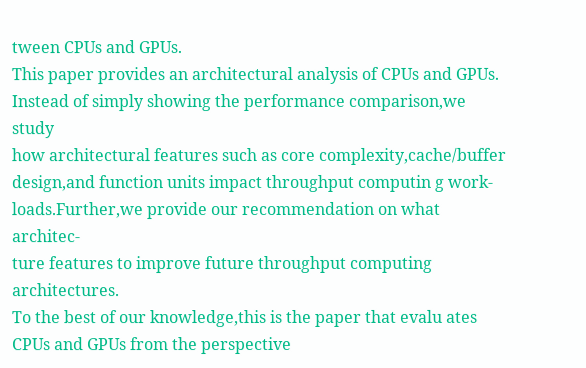tween CPUs and GPUs.
This paper provides an architectural analysis of CPUs and GPUs.
Instead of simply showing the performance comparison,we study
how architectural features such as core complexity,cache/buffer
design,and function units impact throughput computin g work-
loads.Further,we provide our recommendation on what architec-
ture features to improve future throughput computing architectures.
To the best of our knowledge,this is the paper that evalu ates
CPUs and GPUs from the perspective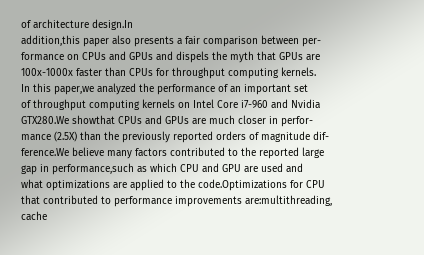of architecture design.In
addition,this paper also presents a fair comparison between per-
formance on CPUs and GPUs and dispels the myth that GPUs are
100x-1000x faster than CPUs for throughput computing kernels.
In this paper,we analyzed the performance of an important set
of throughput computing kernels on Intel Core i7-960 and Nvidia
GTX280.We showthat CPUs and GPUs are much closer in perfor-
mance (2.5X) than the previously reported orders of magnitude dif-
ference.We believe many factors contributed to the reported large
gap in performance,such as which CPU and GPU are used and
what optimizations are applied to the code.Optimizations for CPU
that contributed to performance improvements are:multithreading,
cache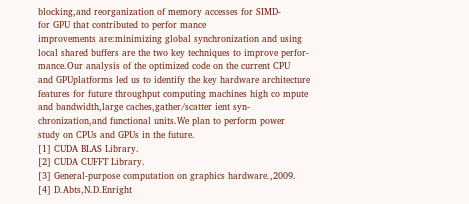blocking,and reorganization of memory accesses for SIMD-
for GPU that contributed to perfor mance
improvements are:minimizing global synchronization and using
local shared buffers are the two key techniques to improve perfor-
mance.Our analysis of the optimized code on the current CPU
and GPUplatforms led us to identify the key hardware architecture
features for future throughput computing machines high co mpute
and bandwidth,large caches,gather/scatter ient syn-
chronization,and functional units.We plan to perform power
study on CPUs and GPUs in the future.
[1] CUDA BLAS Library.
[2] CUDA CUFFT Library.
[3] General-purpose computation on graphics hardware.,2009.
[4] D.Abts,N.D.Enright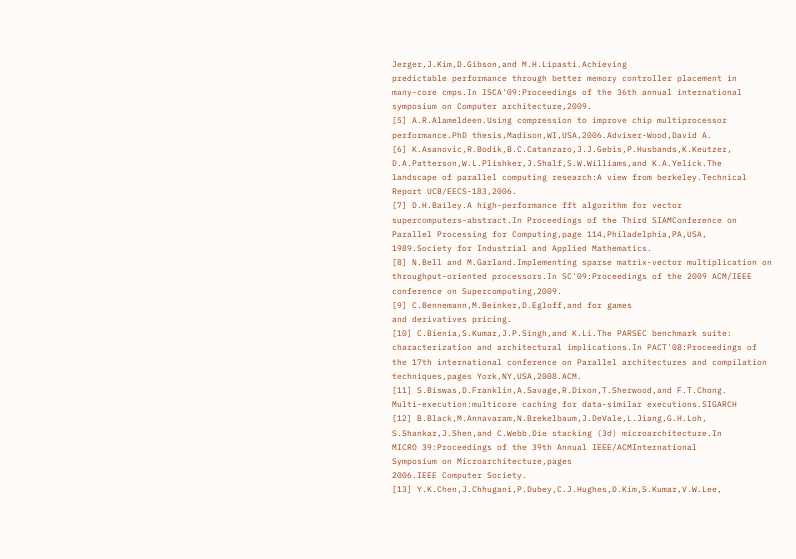Jerger,J.Kim,D.Gibson,and M.H.Lipasti.Achieving
predictable performance through better memory controller placement in
many-core cmps.In ISCA'09:Proceedings of the 36th annual international
symposium on Computer architecture,2009.
[5] A.R.Alameldeen.Using compression to improve chip multiprocessor
performance.PhD thesis,Madison,WI,USA,2006.Adviser-Wood,David A.
[6] K.Asanovic,R.Bodik,B.C.Catanzaro,J.J.Gebis,P.Husbands,K.Keutzer,
D.A.Patterson,W.L.Plishker,J.Shalf,S.W.Williams,and K.A.Yelick.The
landscape of parallel computing research:A view from berkeley.Technical
Report UCB/EECS-183,2006.
[7] D.H.Bailey.A high-performance fft algorithm for vector
supercomputers-abstract.In Proceedings of the Third SIAMConference on
Parallel Processing for Computing,page 114,Philadelphia,PA,USA,
1989.Society for Industrial and Applied Mathematics.
[8] N.Bell and M.Garland.Implementing sparse matrix-vector multiplication on
throughput-oriented processors.In SC'09:Proceedings of the 2009 ACM/IEEE
conference on Supercomputing,2009.
[9] C.Bennemann,M.Beinker,D.Egloff,and for games
and derivatives pricing.
[10] C.Bienia,S.Kumar,J.P.Singh,and K.Li.The PARSEC benchmark suite:
characterization and architectural implications.In PACT'08:Proceedings of
the 17th international conference on Parallel architectures and compilation
techniques,pages York,NY,USA,2008.ACM.
[11] S.Biswas,D.Franklin,A.Savage,R.Dixon,T.Sherwood,and F.T.Chong.
Multi-execution:multicore caching for data-similar executions.SIGARCH
[12] B.Black,M.Annavaram,N.Brekelbaum,J.DeVale,L.Jiang,G.H.Loh,
S.Shankar,J.Shen,and C.Webb.Die stacking (3d) microarchitecture.In
MICRO 39:Proceedings of the 39th Annual IEEE/ACMInternational
Symposium on Microarchitecture,pages
2006.IEEE Computer Society.
[13] Y.K.Chen,J.Chhugani,P.Dubey,C.J.Hughes,D.Kim,S.Kumar,V.W.Lee,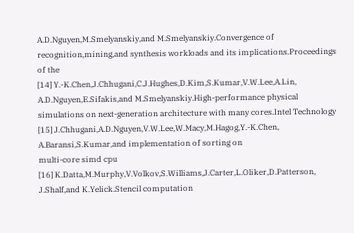A.D.Nguyen,M.Smelyanskiy,and M.Smelyanskiy.Convergence of
recognition,mining,and synthesis workloads and its implications.Proceedings
of the
[14] Y.-K.Chen,J.Chhugani,C.J.Hughes,D.Kim,S.Kumar,V.W.Lee,A.Lin,
A.D.Nguyen,E.Sifakis,and M.Smelyanskiy.High-performance physical
simulations on next-generation architecture with many cores.Intel Technology
[15] J.Chhugani,A.D.Nguyen,V.W.Lee,W.Macy,M.Hagog,Y.-K.Chen,
A.Baransi,S.Kumar,and implementation of sorting on
multi-core simd cpu
[16] K.Datta,M.Murphy,V.Volkov,S.Williams,J.Carter,L.Oliker,D.Patterson,
J.Shalf,and K.Yelick.Stencil computation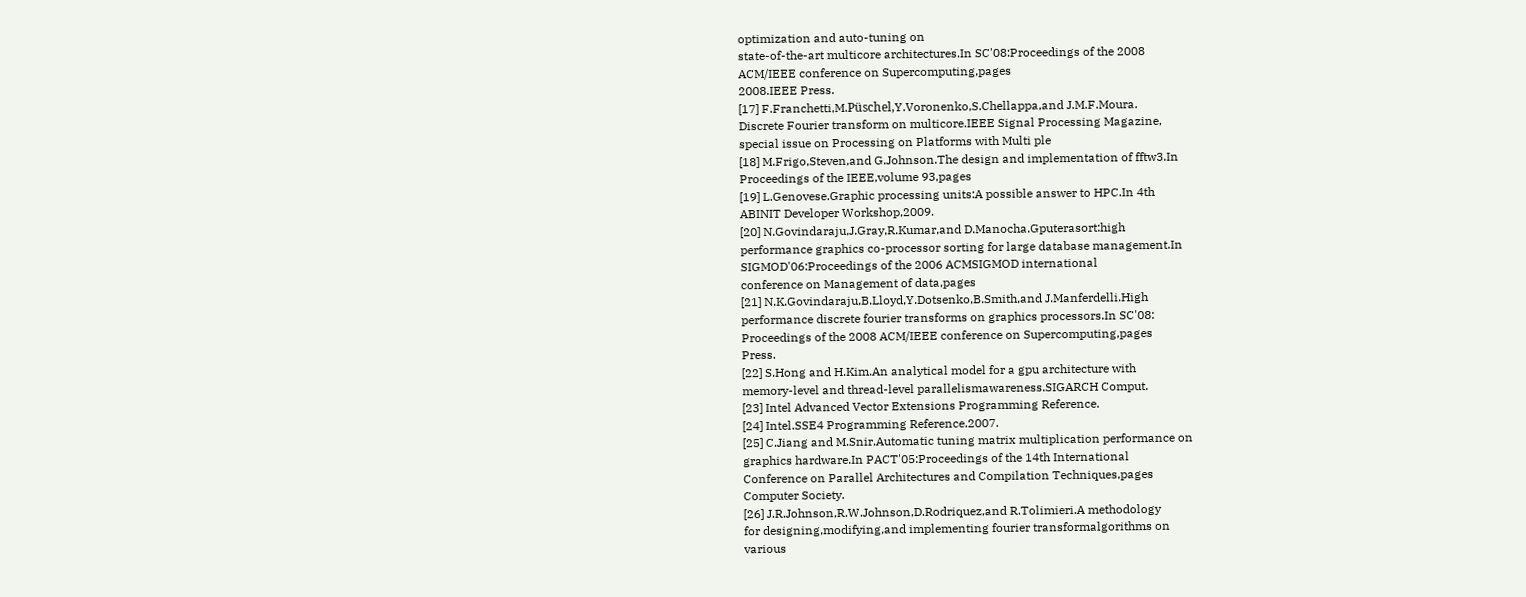optimization and auto-tuning on
state-of-the-art multicore architectures.In SC'08:Proceedings of the 2008
ACM/IEEE conference on Supercomputing,pages
2008.IEEE Press.
[17] F.Franchetti,M.Püschel,Y.Voronenko,S.Chellappa,and J.M.F.Moura.
Discrete Fourier transform on multicore.IEEE Signal Processing Magazine,
special issue on Processing on Platforms with Multi ple
[18] M.Frigo,Steven,and G.Johnson.The design and implementation of fftw3.In
Proceedings of the IEEE,volume 93,pages
[19] L.Genovese.Graphic processing units:A possible answer to HPC.In 4th
ABINIT Developer Workshop,2009.
[20] N.Govindaraju,J.Gray,R.Kumar,and D.Manocha.Gputerasort:high
performance graphics co-processor sorting for large database management.In
SIGMOD'06:Proceedings of the 2006 ACMSIGMOD international
conference on Management of data,pages
[21] N.K.Govindaraju,B.Lloyd,Y.Dotsenko,B.Smith,and J.Manferdelli.High
performance discrete fourier transforms on graphics processors.In SC'08:
Proceedings of the 2008 ACM/IEEE conference on Supercomputing,pages
Press.
[22] S.Hong and H.Kim.An analytical model for a gpu architecture with
memory-level and thread-level parallelismawareness.SIGARCH Comput.
[23] Intel Advanced Vector Extensions Programming Reference.
[24] Intel.SSE4 Programming Reference.2007.
[25] C.Jiang and M.Snir.Automatic tuning matrix multiplication performance on
graphics hardware.In PACT'05:Proceedings of the 14th International
Conference on Parallel Architectures and Compilation Techniques,pages
Computer Society.
[26] J.R.Johnson,R.W.Johnson,D.Rodriquez,and R.Tolimieri.A methodology
for designing,modifying,and implementing fourier transformalgorithms on
various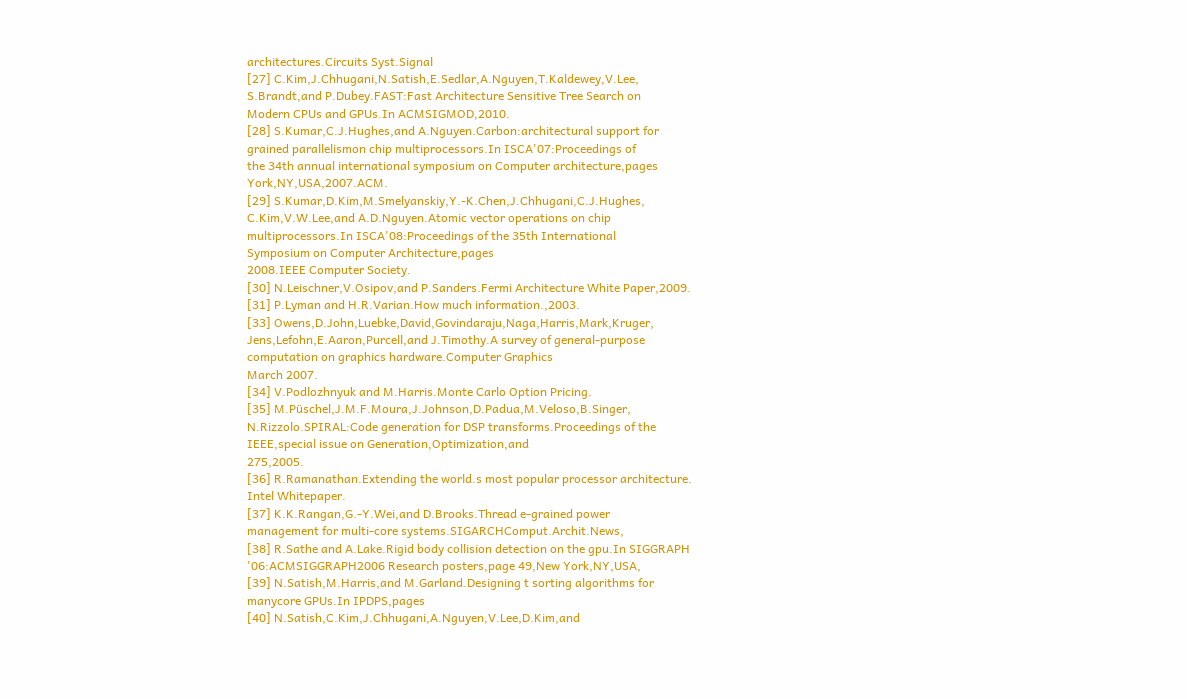architectures.Circuits Syst.Signal
[27] C.Kim,J.Chhugani,N.Satish,E.Sedlar,A.Nguyen,T.Kaldewey,V.Lee,
S.Brandt,and P.Dubey.FAST:Fast Architecture Sensitive Tree Search on
Modern CPUs and GPUs.In ACMSIGMOD,2010.
[28] S.Kumar,C.J.Hughes,and A.Nguyen.Carbon:architectural support for
grained parallelismon chip multiprocessors.In ISCA'07:Proceedings of
the 34th annual international symposium on Computer architecture,pages
York,NY,USA,2007.ACM.
[29] S.Kumar,D.Kim,M.Smelyanskiy,Y.-K.Chen,J.Chhugani,C.J.Hughes,
C.Kim,V.W.Lee,and A.D.Nguyen.Atomic vector operations on chip
multiprocessors.In ISCA'08:Proceedings of the 35th International
Symposium on Computer Architecture,pages
2008.IEEE Computer Society.
[30] N.Leischner,V.Osipov,and P.Sanders.Fermi Architecture White Paper,2009.
[31] P.Lyman and H.R.Varian.How much information.,2003.
[33] Owens,D.John,Luebke,David,Govindaraju,Naga,Harris,Mark,Kruger,
Jens,Lefohn,E.Aaron,Purcell,and J.Timothy.A survey of general-purpose
computation on graphics hardware.Computer Graphics
March 2007.
[34] V.Podlozhnyuk and M.Harris.Monte Carlo Option Pricing.
[35] M.Püschel,J.M.F.Moura,J.Johnson,D.Padua,M.Veloso,B.Singer,
N.Rizzolo.SPIRAL:Code generation for DSP transforms.Proceedings of the
IEEE,special issue on Generation,Optimization,and
275,2005.
[36] R.Ramanathan.Extending the world.s most popular processor architecture.
Intel Whitepaper.
[37] K.K.Rangan,G.-Y.Wei,and D.Brooks.Thread e-grained power
management for multi-core systems.SIGARCHComput.Archit.News,
[38] R.Sathe and A.Lake.Rigid body collision detection on the gpu.In SIGGRAPH
'06:ACMSIGGRAPH2006 Research posters,page 49,New York,NY,USA,
[39] N.Satish,M.Harris,and M.Garland.Designing t sorting algorithms for
manycore GPUs.In IPDPS,pages
[40] N.Satish,C.Kim,J.Chhugani,A.Nguyen,V.Lee,D.Kim,and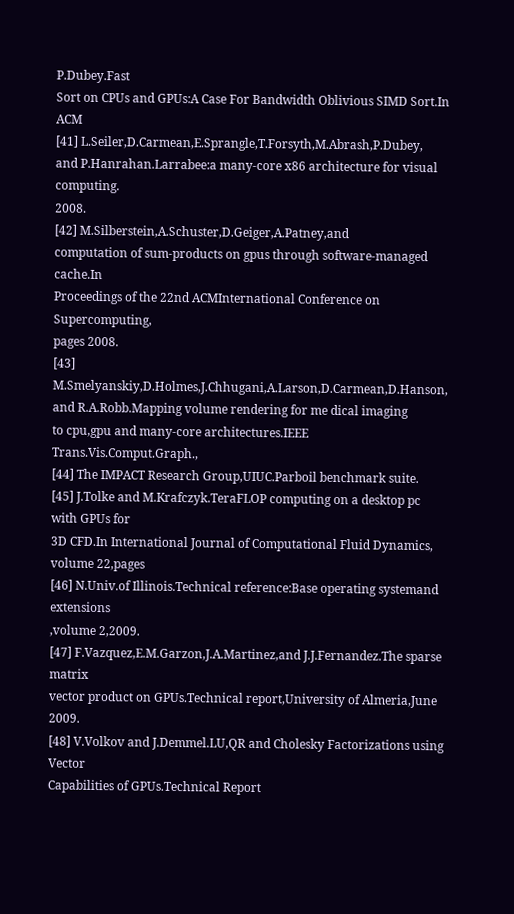P.Dubey.Fast
Sort on CPUs and GPUs:A Case For Bandwidth Oblivious SIMD Sort.In ACM
[41] L.Seiler,D.Carmean,E.Sprangle,T.Forsyth,M.Abrash,P.Dubey,
and P.Hanrahan.Larrabee:a many-core x86 architecture for visual computing.
2008.
[42] M.Silberstein,A.Schuster,D.Geiger,A.Patney,and
computation of sum-products on gpus through software-managed cache.In
Proceedings of the 22nd ACMInternational Conference on Supercomputing,
pages 2008.
[43] M.Smelyanskiy,D.Holmes,J.Chhugani,A.Larson,D.Carmean,D.Hanson,
and R.A.Robb.Mapping volume rendering for me dical imaging
to cpu,gpu and many-core architectures.IEEE Trans.Vis.Comput.Graph.,
[44] The IMPACT Research Group,UIUC.Parboil benchmark suite.
[45] J.Tolke and M.Krafczyk.TeraFLOP computing on a desktop pc with GPUs for
3D CFD.In International Journal of Computational Fluid Dynamics,
volume 22,pages
[46] N.Univ.of Illinois.Technical reference:Base operating systemand extensions
,volume 2,2009.
[47] F.Vazquez,E.M.Garzon,J.A.Martinez,and J.J.Fernandez.The sparse matrix
vector product on GPUs.Technical report,University of Almeria,June 2009.
[48] V.Volkov and J.Demmel.LU,QR and Cholesky Factorizations using Vector
Capabilities of GPUs.Technical Report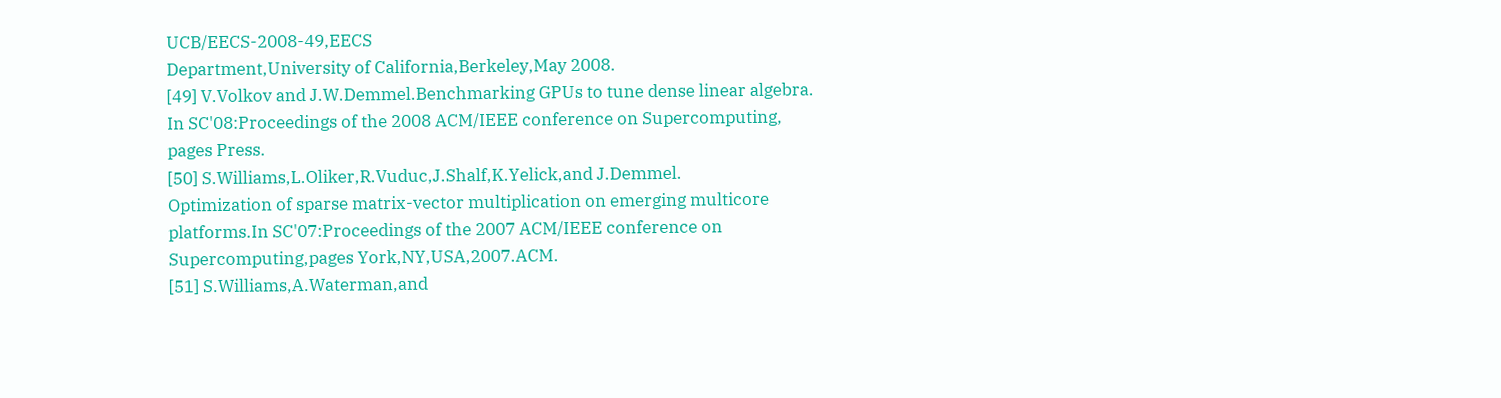UCB/EECS-2008-49,EECS
Department,University of California,Berkeley,May 2008.
[49] V.Volkov and J.W.Demmel.Benchmarking GPUs to tune dense linear algebra.
In SC'08:Proceedings of the 2008 ACM/IEEE conference on Supercomputing,
pages Press.
[50] S.Williams,L.Oliker,R.Vuduc,J.Shalf,K.Yelick,and J.Demmel.
Optimization of sparse matrix-vector multiplication on emerging multicore
platforms.In SC'07:Proceedings of the 2007 ACM/IEEE conference on
Supercomputing,pages York,NY,USA,2007.ACM.
[51] S.Williams,A.Waterman,and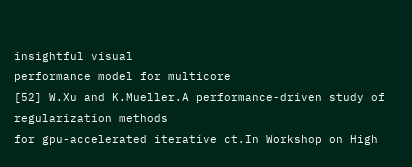insightful visual
performance model for multicore
[52] W.Xu and K.Mueller.A performance-driven study of regularization methods
for gpu-accelerated iterative ct.In Workshop on High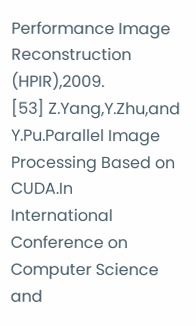Performance Image
Reconstruction (HPIR),2009.
[53] Z.Yang,Y.Zhu,and Y.Pu.Parallel Image Processing Based on CUDA.In
International Conference on Computer Science and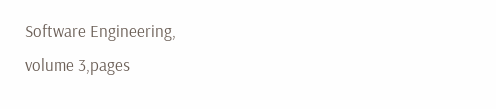Software Engineering,
volume 3,pages